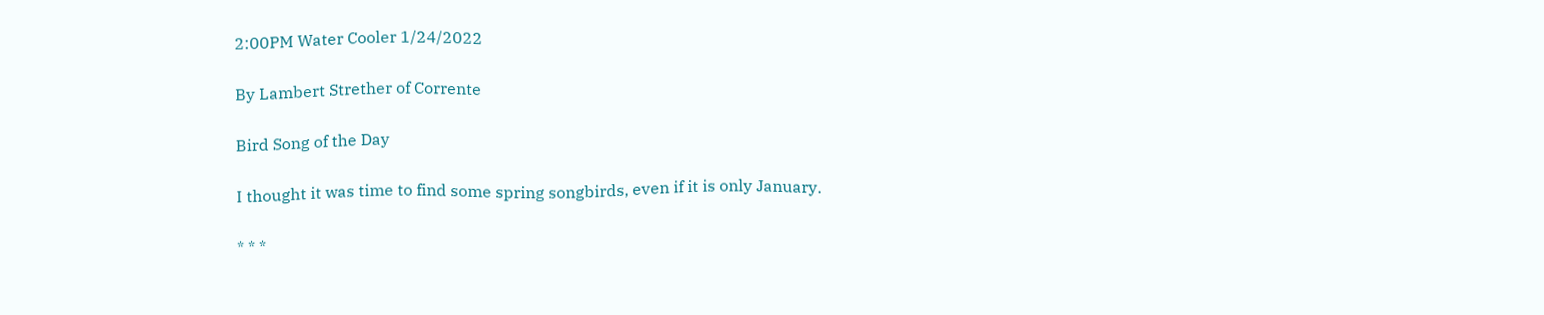2:00PM Water Cooler 1/24/2022

By Lambert Strether of Corrente

Bird Song of the Day

I thought it was time to find some spring songbirds, even if it is only January.

* * *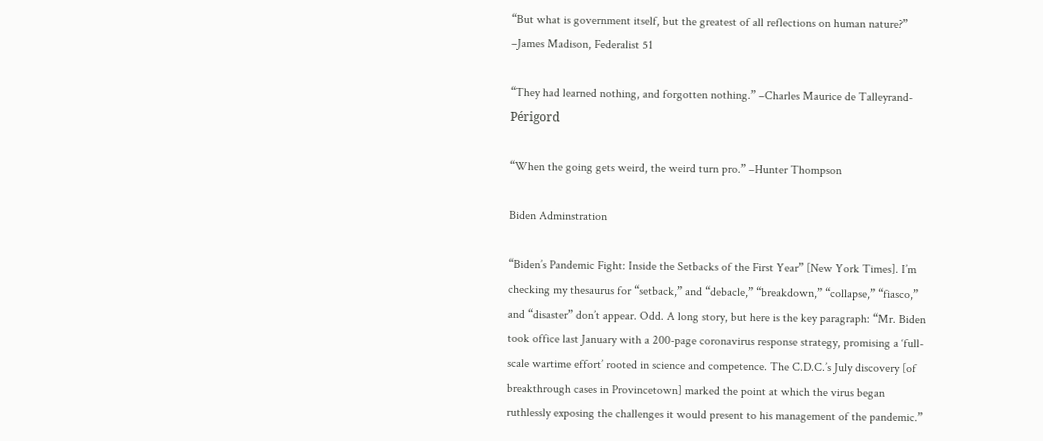“But what is government itself, but the greatest of all reflections on human nature?” –James Madison, Federalist 51

“They had learned nothing, and forgotten nothing.” –Charles Maurice de Talleyrand-Périgord

“When the going gets weird, the weird turn pro.” –Hunter Thompson

Biden Adminstration

“Biden’s Pandemic Fight: Inside the Setbacks of the First Year” [New York Times]. I’m checking my thesaurus for “setback,” and “debacle,” “breakdown,” “collapse,” “fiasco,” and “disaster” don’t appear. Odd. A long story, but here is the key paragraph: “Mr. Biden took office last January with a 200-page coronavirus response strategy, promising a ‘full-scale wartime effort’ rooted in science and competence. The C.D.C.’s July discovery [of breakthrough cases in Provincetown] marked the point at which the virus began ruthlessly exposing the challenges it would present to his management of the pandemic.”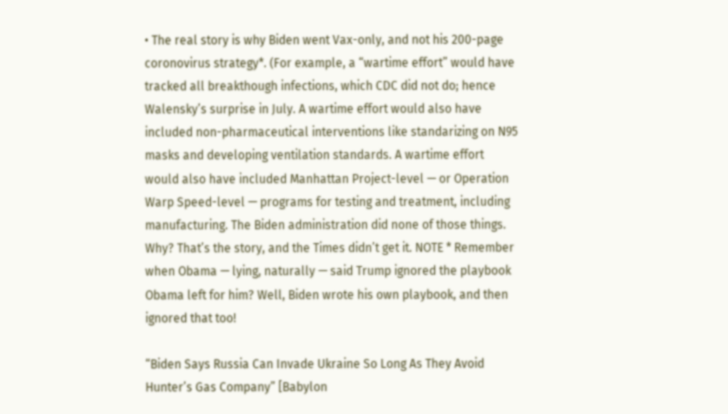• The real story is why Biden went Vax-only, and not his 200-page coronovirus strategy*. (For example, a “wartime effort” would have tracked all breakthough infections, which CDC did not do; hence Walensky’s surprise in July. A wartime effort would also have included non-pharmaceutical interventions like standarizing on N95 masks and developing ventilation standards. A wartime effort would also have included Manhattan Project-level — or Operation Warp Speed-level — programs for testing and treatment, including manufacturing. The Biden administration did none of those things. Why? That’s the story, and the Times didn’t get it. NOTE * Remember when Obama — lying, naturally — said Trump ignored the playbook Obama left for him? Well, Biden wrote his own playbook, and then ignored that too!

“Biden Says Russia Can Invade Ukraine So Long As They Avoid Hunter’s Gas Company” [Babylon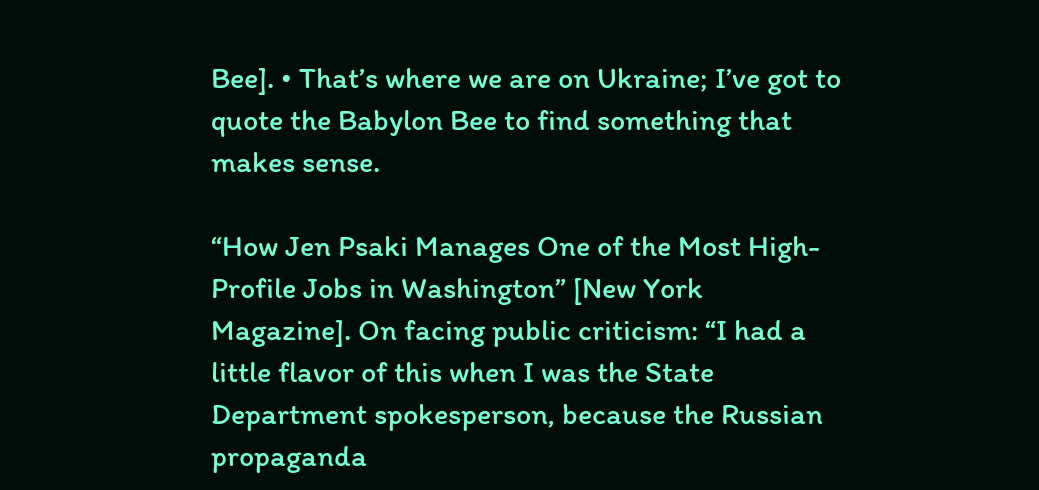Bee]. • That’s where we are on Ukraine; I’ve got to quote the Babylon Bee to find something that makes sense.

“How Jen Psaki Manages One of the Most High-Profile Jobs in Washington” [New York Magazine]. On facing public criticism: “I had a little flavor of this when I was the State Department spokesperson, because the Russian propaganda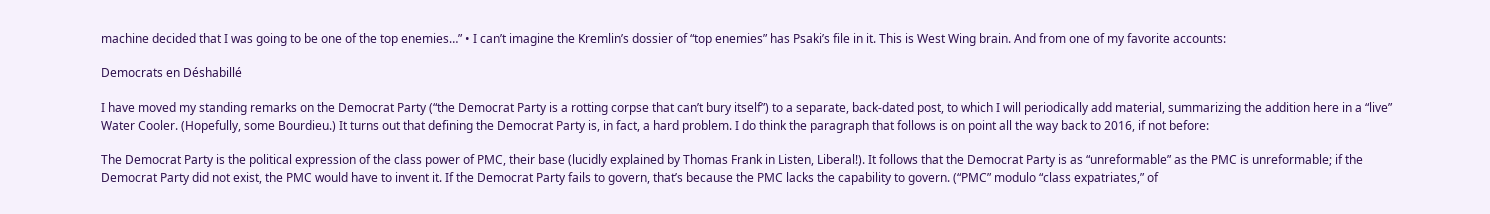machine decided that I was going to be one of the top enemies…” • I can’t imagine the Kremlin’s dossier of “top enemies” has Psaki’s file in it. This is West Wing brain. And from one of my favorite accounts:

Democrats en Déshabillé

I have moved my standing remarks on the Democrat Party (“the Democrat Party is a rotting corpse that can’t bury itself”) to a separate, back-dated post, to which I will periodically add material, summarizing the addition here in a “live” Water Cooler. (Hopefully, some Bourdieu.) It turns out that defining the Democrat Party is, in fact, a hard problem. I do think the paragraph that follows is on point all the way back to 2016, if not before:

The Democrat Party is the political expression of the class power of PMC, their base (lucidly explained by Thomas Frank in Listen, Liberal!). It follows that the Democrat Party is as “unreformable” as the PMC is unreformable; if the Democrat Party did not exist, the PMC would have to invent it. If the Democrat Party fails to govern, that’s because the PMC lacks the capability to govern. (“PMC” modulo “class expatriates,” of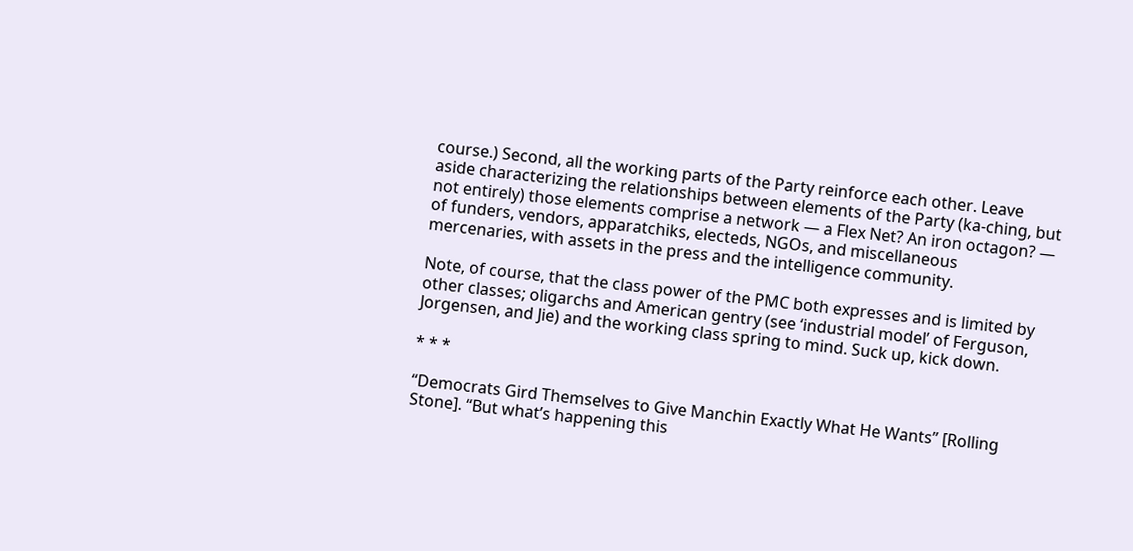course.) Second, all the working parts of the Party reinforce each other. Leave aside characterizing the relationships between elements of the Party (ka-ching, but not entirely) those elements comprise a network — a Flex Net? An iron octagon? — of funders, vendors, apparatchiks, electeds, NGOs, and miscellaneous mercenaries, with assets in the press and the intelligence community.

Note, of course, that the class power of the PMC both expresses and is limited by other classes; oligarchs and American gentry (see ‘industrial model’ of Ferguson, Jorgensen, and Jie) and the working class spring to mind. Suck up, kick down.

* * *

“Democrats Gird Themselves to Give Manchin Exactly What He Wants” [Rolling Stone]. “But what’s happening this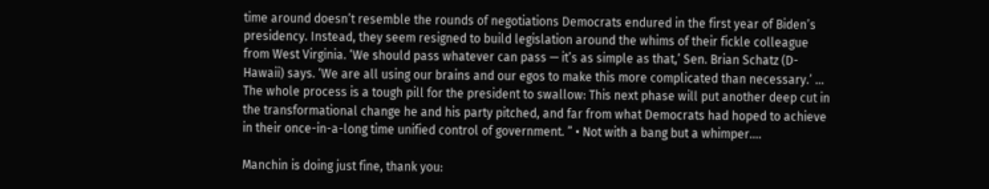time around doesn’t resemble the rounds of negotiations Democrats endured in the first year of Biden’s presidency. Instead, they seem resigned to build legislation around the whims of their fickle colleague from West Virginia. ‘We should pass whatever can pass — it’s as simple as that,’ Sen. Brian Schatz (D-Hawaii) says. ‘We are all using our brains and our egos to make this more complicated than necessary.’ … The whole process is a tough pill for the president to swallow: This next phase will put another deep cut in the transformational change he and his party pitched, and far from what Democrats had hoped to achieve in their once-in-a-long time unified control of government. ” • Not with a bang but a whimper….

Manchin is doing just fine, thank you: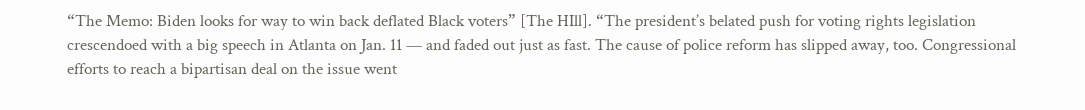“The Memo: Biden looks for way to win back deflated Black voters” [The HIll]. “The president’s belated push for voting rights legislation crescendoed with a big speech in Atlanta on Jan. 11 — and faded out just as fast. The cause of police reform has slipped away, too. Congressional efforts to reach a bipartisan deal on the issue went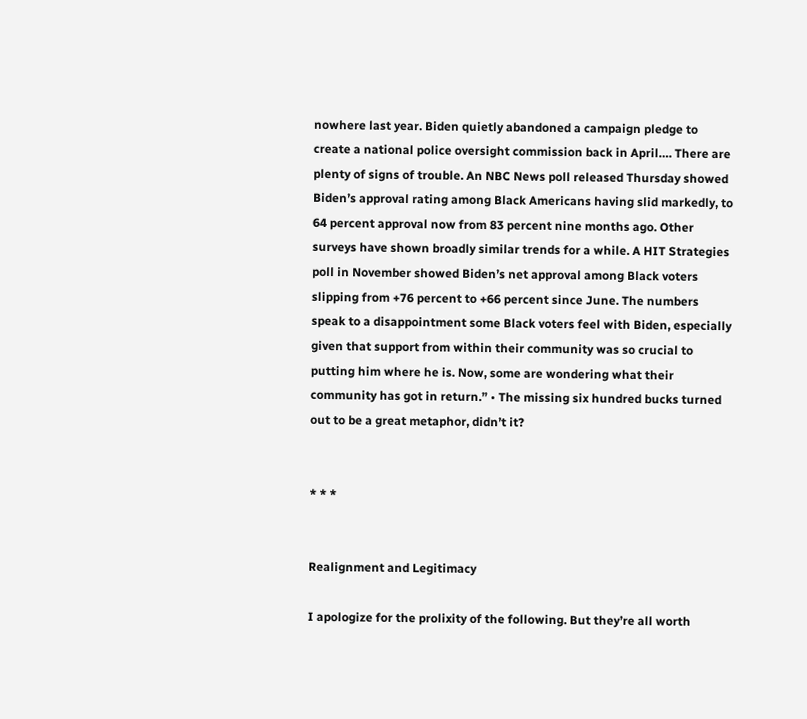nowhere last year. Biden quietly abandoned a campaign pledge to create a national police oversight commission back in April…. There are plenty of signs of trouble. An NBC News poll released Thursday showed Biden’s approval rating among Black Americans having slid markedly, to 64 percent approval now from 83 percent nine months ago. Other surveys have shown broadly similar trends for a while. A HIT Strategies poll in November showed Biden’s net approval among Black voters slipping from +76 percent to +66 percent since June. The numbers speak to a disappointment some Black voters feel with Biden, especially given that support from within their community was so crucial to putting him where he is. Now, some are wondering what their community has got in return.” • The missing six hundred bucks turned out to be a great metaphor, didn’t it?


* * *


Realignment and Legitimacy

I apologize for the prolixity of the following. But they’re all worth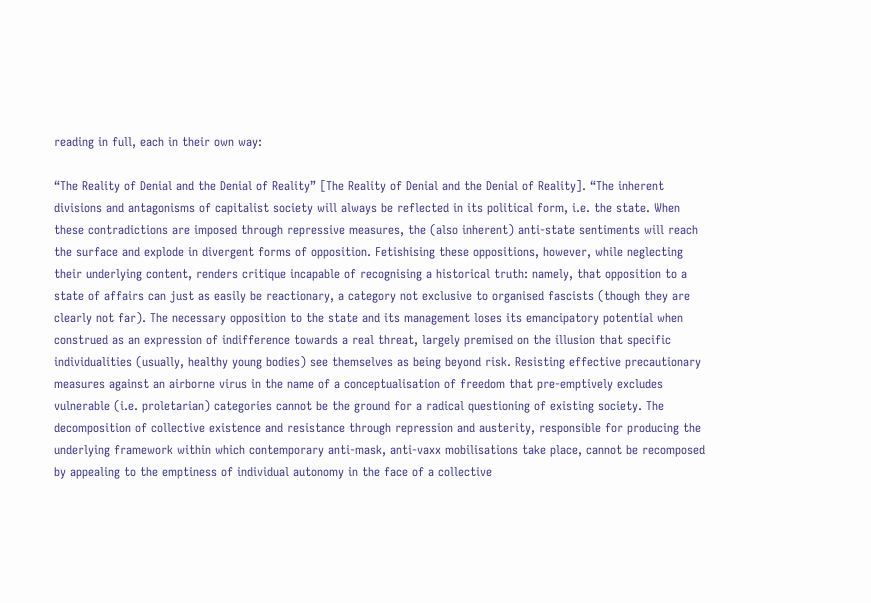reading in full, each in their own way:

“The Reality of Denial and the Denial of Reality” [The Reality of Denial and the Denial of Reality]. “The inherent divisions and antagonisms of capitalist society will always be reflected in its political form, i.e. the state. When these contradictions are imposed through repressive measures, the (also inherent) anti-state sentiments will reach the surface and explode in divergent forms of opposition. Fetishising these oppositions, however, while neglecting their underlying content, renders critique incapable of recognising a historical truth: namely, that opposition to a state of affairs can just as easily be reactionary, a category not exclusive to organised fascists (though they are clearly not far). The necessary opposition to the state and its management loses its emancipatory potential when construed as an expression of indifference towards a real threat, largely premised on the illusion that specific individualities (usually, healthy young bodies) see themselves as being beyond risk. Resisting effective precautionary measures against an airborne virus in the name of a conceptualisation of freedom that pre-emptively excludes vulnerable (i.e. proletarian) categories cannot be the ground for a radical questioning of existing society. The decomposition of collective existence and resistance through repression and austerity, responsible for producing the underlying framework within which contemporary anti-mask, anti-vaxx mobilisations take place, cannot be recomposed by appealing to the emptiness of individual autonomy in the face of a collective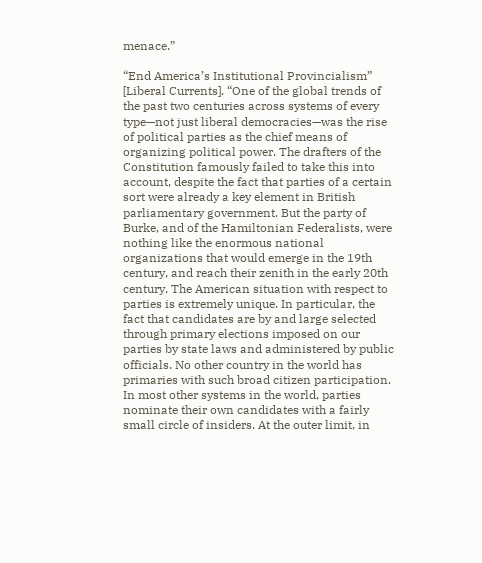menace.”

“End America’s Institutional Provincialism” [Liberal Currents]. “One of the global trends of the past two centuries across systems of every type—not just liberal democracies—was the rise of political parties as the chief means of organizing political power. The drafters of the Constitution famously failed to take this into account, despite the fact that parties of a certain sort were already a key element in British parliamentary government. But the party of Burke, and of the Hamiltonian Federalists, were nothing like the enormous national organizations that would emerge in the 19th century, and reach their zenith in the early 20th century. The American situation with respect to parties is extremely unique. In particular, the fact that candidates are by and large selected through primary elections imposed on our parties by state laws and administered by public officials. No other country in the world has primaries with such broad citizen participation. In most other systems in the world, parties nominate their own candidates with a fairly small circle of insiders. At the outer limit, in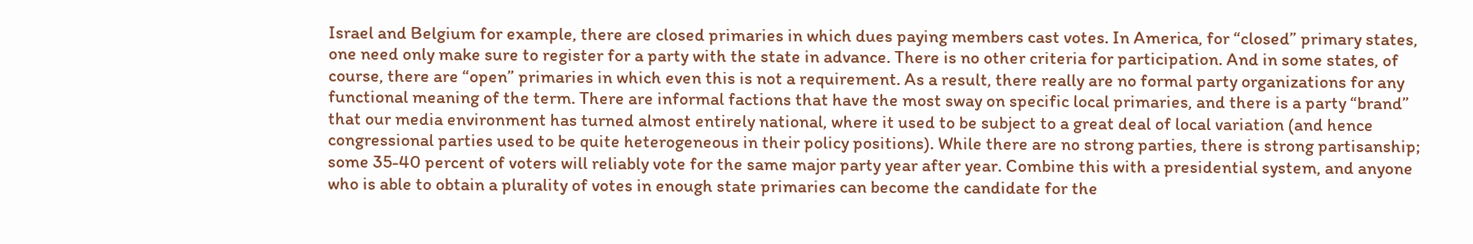Israel and Belgium for example, there are closed primaries in which dues paying members cast votes. In America, for “closed” primary states, one need only make sure to register for a party with the state in advance. There is no other criteria for participation. And in some states, of course, there are “open” primaries in which even this is not a requirement. As a result, there really are no formal party organizations for any functional meaning of the term. There are informal factions that have the most sway on specific local primaries, and there is a party “brand” that our media environment has turned almost entirely national, where it used to be subject to a great deal of local variation (and hence congressional parties used to be quite heterogeneous in their policy positions). While there are no strong parties, there is strong partisanship; some 35-40 percent of voters will reliably vote for the same major party year after year. Combine this with a presidential system, and anyone who is able to obtain a plurality of votes in enough state primaries can become the candidate for the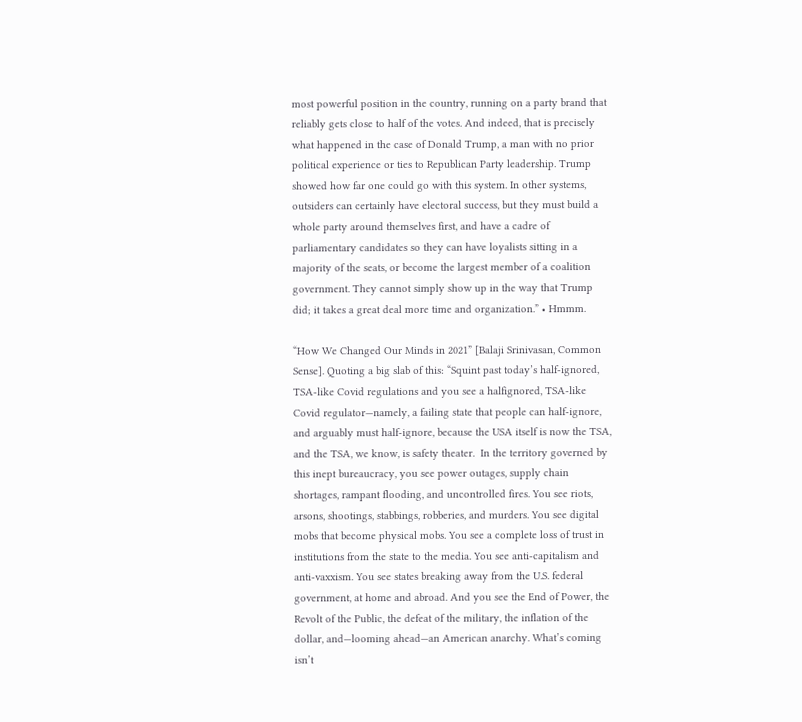most powerful position in the country, running on a party brand that reliably gets close to half of the votes. And indeed, that is precisely what happened in the case of Donald Trump, a man with no prior political experience or ties to Republican Party leadership. Trump showed how far one could go with this system. In other systems, outsiders can certainly have electoral success, but they must build a whole party around themselves first, and have a cadre of parliamentary candidates so they can have loyalists sitting in a majority of the seats, or become the largest member of a coalition government. They cannot simply show up in the way that Trump did; it takes a great deal more time and organization.” • Hmmm.

“How We Changed Our Minds in 2021” [Balaji Srinivasan, Common Sense]. Quoting a big slab of this: “Squint past today’s half-ignored, TSA-like Covid regulations and you see a halfignored, TSA-like Covid regulator—namely, a failing state that people can half-ignore, and arguably must half-ignore, because the USA itself is now the TSA, and the TSA, we know, is safety theater.  In the territory governed by this inept bureaucracy, you see power outages, supply chain shortages, rampant flooding, and uncontrolled fires. You see riots, arsons, shootings, stabbings, robberies, and murders. You see digital mobs that become physical mobs. You see a complete loss of trust in institutions from the state to the media. You see anti-capitalism and anti-vaxxism. You see states breaking away from the U.S. federal government, at home and abroad. And you see the End of Power, the Revolt of the Public, the defeat of the military, the inflation of the dollar, and—looming ahead—an American anarchy. What’s coming isn’t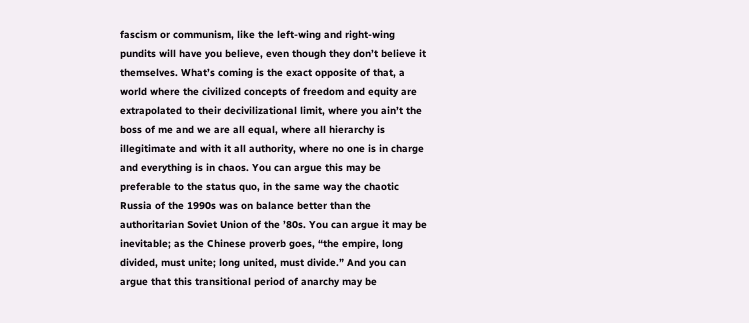fascism or communism, like the left-wing and right-wing pundits will have you believe, even though they don’t believe it themselves. What’s coming is the exact opposite of that, a world where the civilized concepts of freedom and equity are extrapolated to their decivilizational limit, where you ain’t the boss of me and we are all equal, where all hierarchy is illegitimate and with it all authority, where no one is in charge and everything is in chaos. You can argue this may be preferable to the status quo, in the same way the chaotic Russia of the 1990s was on balance better than the authoritarian Soviet Union of the ’80s. You can argue it may be inevitable; as the Chinese proverb goes, “the empire, long divided, must unite; long united, must divide.” And you can argue that this transitional period of anarchy may be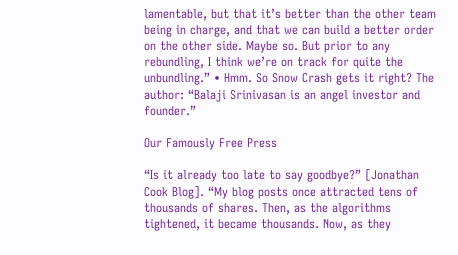lamentable, but that it’s better than the other team being in charge, and that we can build a better order on the other side. Maybe so. But prior to any rebundling, I think we’re on track for quite the unbundling.” • Hmm. So Snow Crash gets it right? The author: “Balaji Srinivasan is an angel investor and founder.”

Our Famously Free Press

“Is it already too late to say goodbye?” [Jonathan Cook Blog]. “My blog posts once attracted tens of thousands of shares. Then, as the algorithms tightened, it became thousands. Now, as they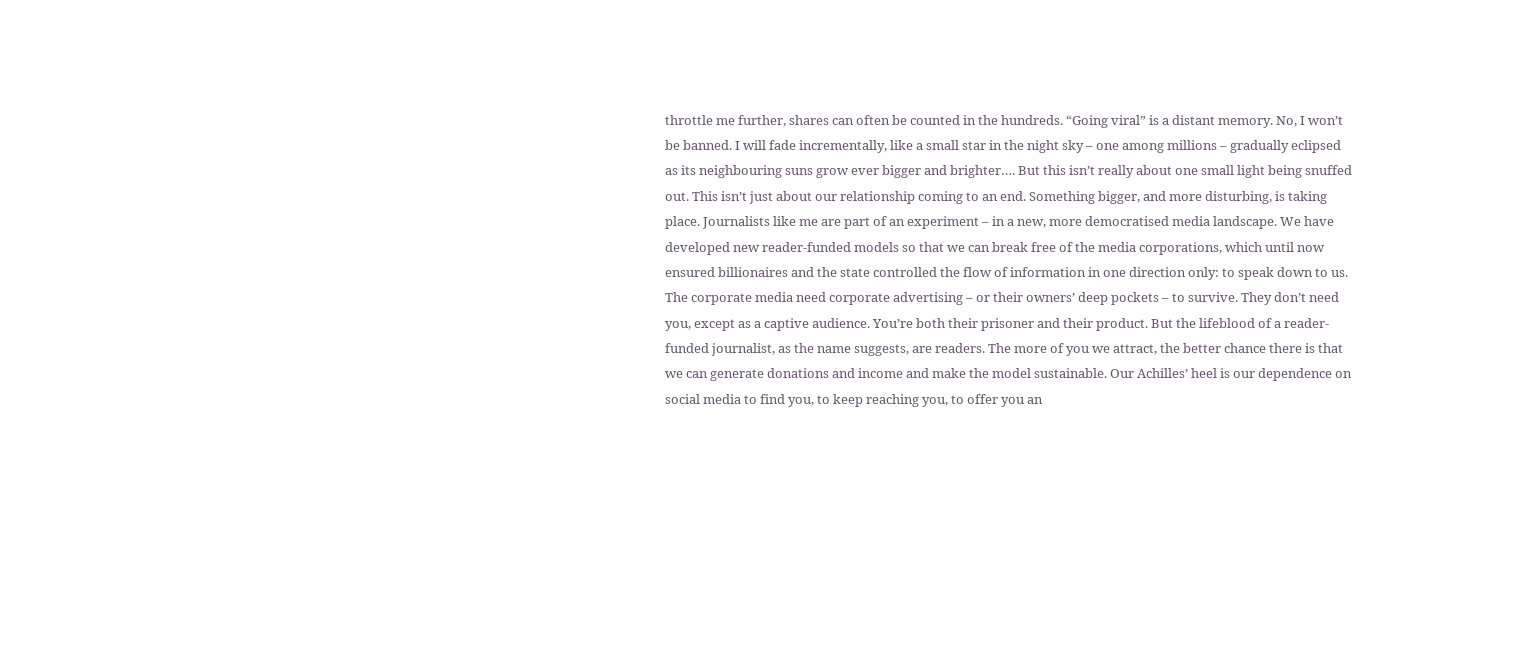throttle me further, shares can often be counted in the hundreds. “Going viral” is a distant memory. No, I won’t be banned. I will fade incrementally, like a small star in the night sky – one among millions – gradually eclipsed as its neighbouring suns grow ever bigger and brighter…. But this isn’t really about one small light being snuffed out. This isn’t just about our relationship coming to an end. Something bigger, and more disturbing, is taking place. Journalists like me are part of an experiment – in a new, more democratised media landscape. We have developed new reader-funded models so that we can break free of the media corporations, which until now ensured billionaires and the state controlled the flow of information in one direction only: to speak down to us. The corporate media need corporate advertising – or their owners’ deep pockets – to survive. They don’t need you, except as a captive audience. You’re both their prisoner and their product. But the lifeblood of a reader-funded journalist, as the name suggests, are readers. The more of you we attract, the better chance there is that we can generate donations and income and make the model sustainable. Our Achilles’ heel is our dependence on social media to find you, to keep reaching you, to offer you an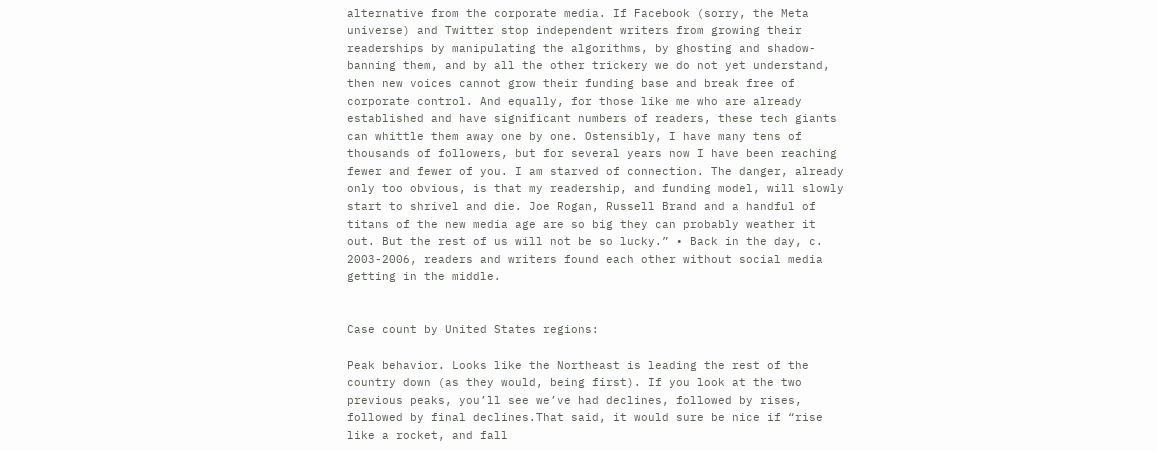alternative from the corporate media. If Facebook (sorry, the Meta universe) and Twitter stop independent writers from growing their readerships by manipulating the algorithms, by ghosting and shadow-banning them, and by all the other trickery we do not yet understand, then new voices cannot grow their funding base and break free of corporate control. And equally, for those like me who are already established and have significant numbers of readers, these tech giants can whittle them away one by one. Ostensibly, I have many tens of thousands of followers, but for several years now I have been reaching fewer and fewer of you. I am starved of connection. The danger, already only too obvious, is that my readership, and funding model, will slowly start to shrivel and die. Joe Rogan, Russell Brand and a handful of titans of the new media age are so big they can probably weather it out. But the rest of us will not be so lucky.” • Back in the day, c. 2003-2006, readers and writers found each other without social media getting in the middle.


Case count by United States regions:

Peak behavior. Looks like the Northeast is leading the rest of the country down (as they would, being first). If you look at the two previous peaks, you’ll see we’ve had declines, followed by rises, followed by final declines.That said, it would sure be nice if “rise like a rocket, and fall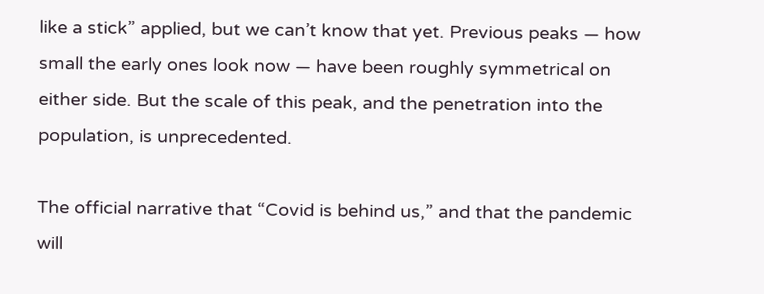like a stick” applied, but we can’t know that yet. Previous peaks — how small the early ones look now — have been roughly symmetrical on either side. But the scale of this peak, and the penetration into the population, is unprecedented.

The official narrative that “Covid is behind us,” and that the pandemic will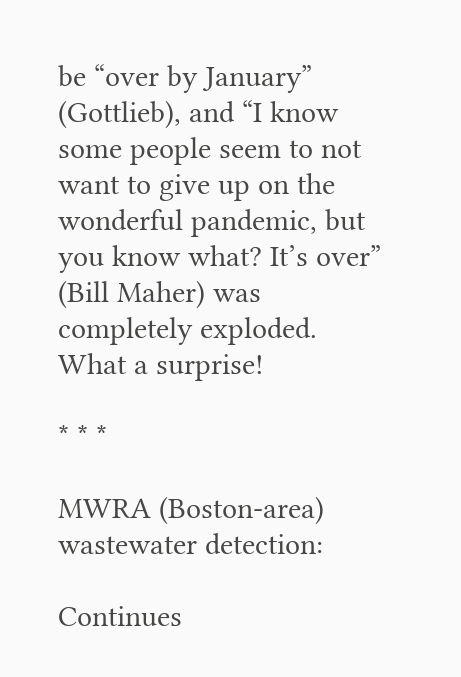be “over by January” (Gottlieb), and “I know some people seem to not want to give up on the wonderful pandemic, but you know what? It’s over” (Bill Maher) was completely exploded. What a surprise!

* * *

MWRA (Boston-area) wastewater detection:

Continues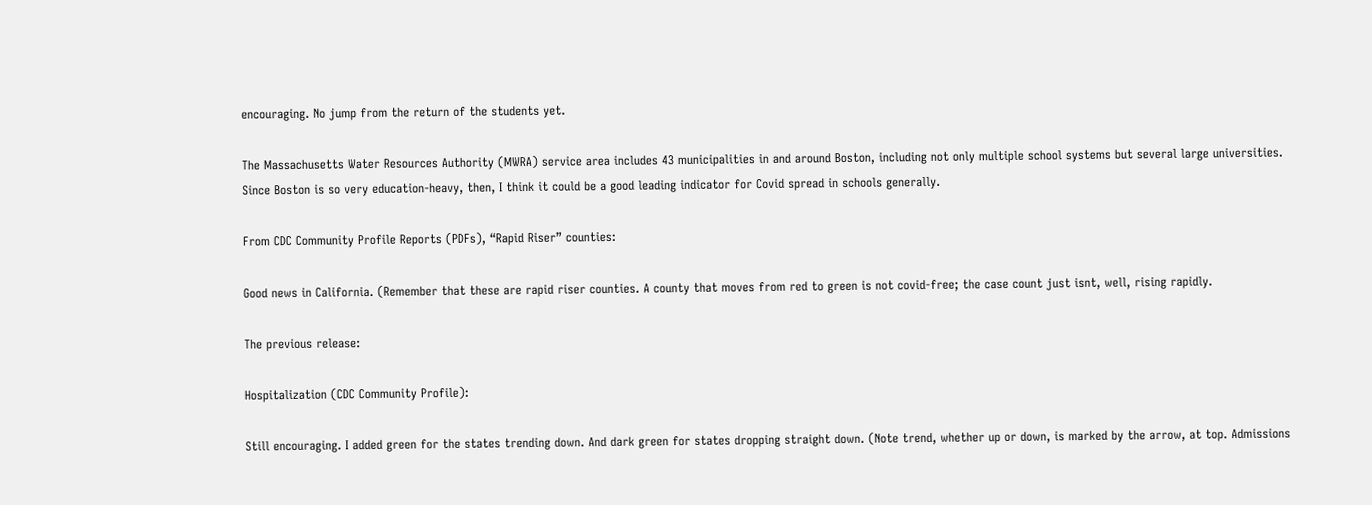encouraging. No jump from the return of the students yet.

The Massachusetts Water Resources Authority (MWRA) service area includes 43 municipalities in and around Boston, including not only multiple school systems but several large universities. Since Boston is so very education-heavy, then, I think it could be a good leading indicator for Covid spread in schools generally.

From CDC Community Profile Reports (PDFs), “Rapid Riser” counties:

Good news in California. (Remember that these are rapid riser counties. A county that moves from red to green is not covid-free; the case count just isnt, well, rising rapidly.

The previous release:

Hospitalization (CDC Community Profile):

Still encouraging. I added green for the states trending down. And dark green for states dropping straight down. (Note trend, whether up or down, is marked by the arrow, at top. Admissions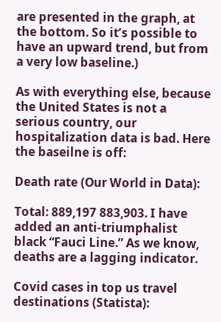are presented in the graph, at the bottom. So it’s possible to have an upward trend, but from a very low baseline.)

As with everything else, because the United States is not a serious country, our hospitalization data is bad. Here the baseilne is off:

Death rate (Our World in Data):

Total: 889,197 883,903. I have added an anti-triumphalist black “Fauci Line.” As we know, deaths are a lagging indicator.

Covid cases in top us travel destinations (Statista):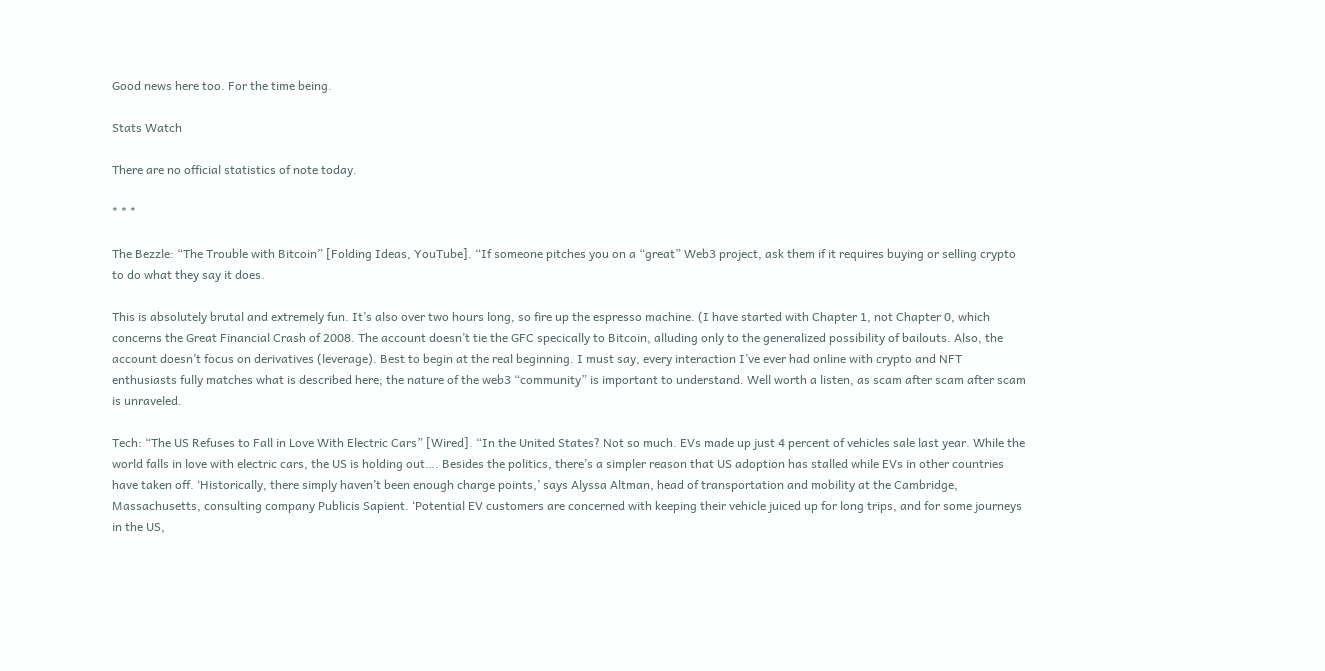Good news here too. For the time being.

Stats Watch

There are no official statistics of note today.

* * *

The Bezzle: “The Trouble with Bitcoin” [Folding Ideas, YouTube]. “If someone pitches you on a “great” Web3 project, ask them if it requires buying or selling crypto to do what they say it does.

This is absolutely brutal and extremely fun. It’s also over two hours long, so fire up the espresso machine. (I have started with Chapter 1, not Chapter 0, which concerns the Great Financial Crash of 2008. The account doesn’t tie the GFC specically to Bitcoin, alluding only to the generalized possibility of bailouts. Also, the account doesn’t focus on derivatives (leverage). Best to begin at the real beginning. I must say, every interaction I’ve ever had online with crypto and NFT enthusiasts fully matches what is described here; the nature of the web3 “community” is important to understand. Well worth a listen, as scam after scam after scam is unraveled.

Tech: “The US Refuses to Fall in Love With Electric Cars” [Wired]. “In the United States? Not so much. EVs made up just 4 percent of vehicles sale last year. While the world falls in love with electric cars, the US is holding out…. Besides the politics, there’s a simpler reason that US adoption has stalled while EVs in other countries have taken off. ‘Historically, there simply haven’t been enough charge points,’ says Alyssa Altman, head of transportation and mobility at the Cambridge, Massachusetts, consulting company Publicis Sapient. ‘Potential EV customers are concerned with keeping their vehicle juiced up for long trips, and for some journeys in the US,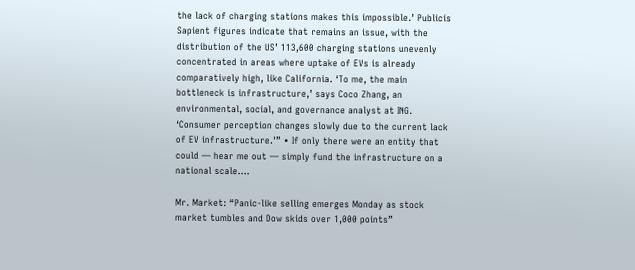the lack of charging stations makes this impossible.’ Publicis Sapient figures indicate that remains an issue, with the distribution of the US’ 113,600 charging stations unevenly concentrated in areas where uptake of EVs is already comparatively high, like California. ‘To me, the main bottleneck is infrastructure,’ says Coco Zhang, an environmental, social, and governance analyst at ING. ‘Consumer perception changes slowly due to the current lack of EV infrastructure.'” • If only there were an entity that could — hear me out — simply fund the infrastructure on a national scale….

Mr. Market: “Panic-like selling emerges Monday as stock market tumbles and Dow skids over 1,000 points”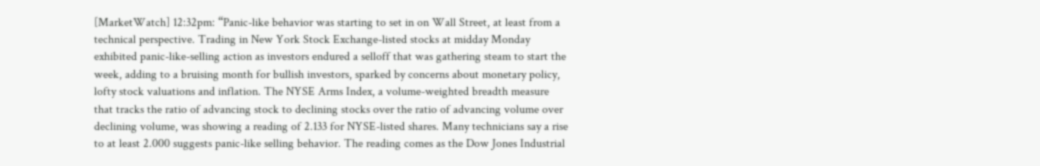[MarketWatch] 12:32pm: “Panic-like behavior was starting to set in on Wall Street, at least from a technical perspective. Trading in New York Stock Exchange-listed stocks at midday Monday exhibited panic-like-selling action as investors endured a selloff that was gathering steam to start the week, adding to a bruising month for bullish investors, sparked by concerns about monetary policy, lofty stock valuations and inflation. The NYSE Arms Index, a volume-weighted breadth measure that tracks the ratio of advancing stock to declining stocks over the ratio of advancing volume over declining volume, was showing a reading of 2.133 for NYSE-listed shares. Many technicians say a rise to at least 2.000 suggests panic-like selling behavior. The reading comes as the Dow Jones Industrial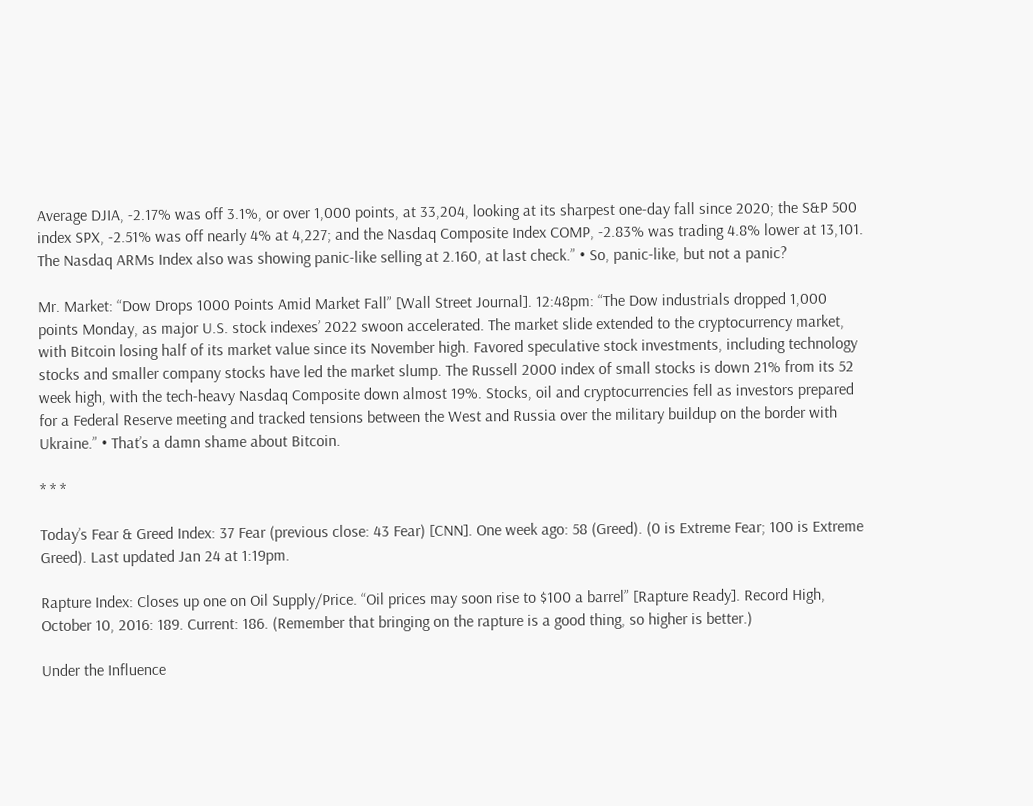Average DJIA, -2.17% was off 3.1%, or over 1,000 points, at 33,204, looking at its sharpest one-day fall since 2020; the S&P 500 index SPX, -2.51% was off nearly 4% at 4,227; and the Nasdaq Composite Index COMP, -2.83% was trading 4.8% lower at 13,101. The Nasdaq ARMs Index also was showing panic-like selling at 2.160, at last check.” • So, panic-like, but not a panic?

Mr. Market: “Dow Drops 1000 Points Amid Market Fall” [Wall Street Journal]. 12:48pm: “The Dow industrials dropped 1,000 points Monday, as major U.S. stock indexes’ 2022 swoon accelerated. The market slide extended to the cryptocurrency market, with Bitcoin losing half of its market value since its November high. Favored speculative stock investments, including technology stocks and smaller company stocks have led the market slump. The Russell 2000 index of small stocks is down 21% from its 52 week high, with the tech-heavy Nasdaq Composite down almost 19%. Stocks, oil and cryptocurrencies fell as investors prepared for a Federal Reserve meeting and tracked tensions between the West and Russia over the military buildup on the border with Ukraine.” • That’s a damn shame about Bitcoin.

* * *

Today’s Fear & Greed Index: 37 Fear (previous close: 43 Fear) [CNN]. One week ago: 58 (Greed). (0 is Extreme Fear; 100 is Extreme Greed). Last updated Jan 24 at 1:19pm.

Rapture Index: Closes up one on Oil Supply/Price. “Oil prices may soon rise to $100 a barrel” [Rapture Ready]. Record High, October 10, 2016: 189. Current: 186. (Remember that bringing on the rapture is a good thing, so higher is better.)

Under the Influence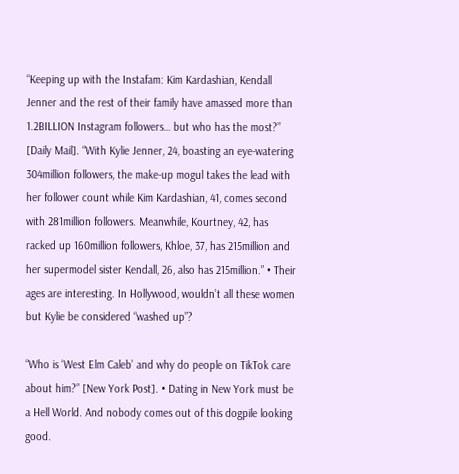“Keeping up with the Instafam: Kim Kardashian, Kendall Jenner and the rest of their family have amassed more than 1.2BILLION Instagram followers… but who has the most?” [Daily Mail]. “With Kylie Jenner, 24, boasting an eye-watering 304million followers, the make-up mogul takes the lead with her follower count while Kim Kardashian, 41, comes second with 281million followers. Meanwhile, Kourtney, 42, has racked up 160million followers, Khloe, 37, has 215million and her supermodel sister Kendall, 26, also has 215million.” • Their ages are interesting. In Hollywood, wouldn’t all these women but Kylie be considered “washed up”?

“Who is ‘West Elm Caleb’ and why do people on TikTok care about him?” [New York Post]. • Dating in New York must be a Hell World. And nobody comes out of this dogpile looking good.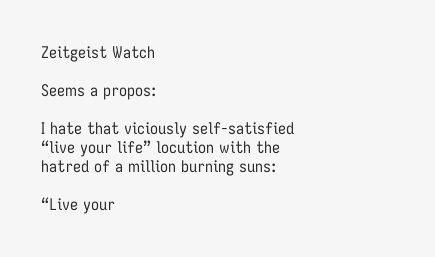Zeitgeist Watch

Seems a propos:

I hate that viciously self-satisfied “live your life” locution with the hatred of a million burning suns:

“Live your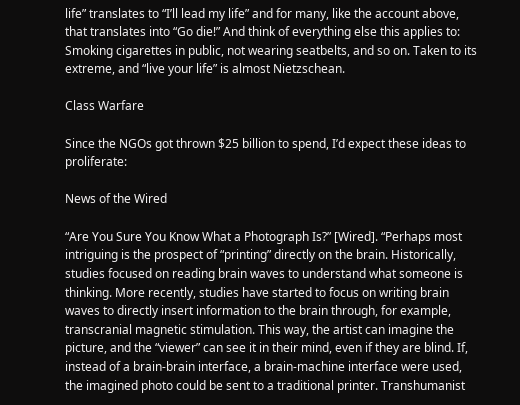life” translates to “I’ll lead my life” and for many, like the account above, that translates into “Go die!” And think of everything else this applies to: Smoking cigarettes in public, not wearing seatbelts, and so on. Taken to its extreme, and “live your life” is almost Nietzschean.

Class Warfare

Since the NGOs got thrown $25 billion to spend, I’d expect these ideas to proliferate:

News of the Wired

“Are You Sure You Know What a Photograph Is?” [Wired]. “Perhaps most intriguing is the prospect of “printing” directly on the brain. Historically, studies focused on reading brain waves to understand what someone is thinking. More recently, studies have started to focus on writing brain waves to directly insert information to the brain through, for example, transcranial magnetic stimulation. This way, the artist can imagine the picture, and the “viewer” can see it in their mind, even if they are blind. If, instead of a brain-brain interface, a brain-machine interface were used, the imagined photo could be sent to a traditional printer. Transhumanist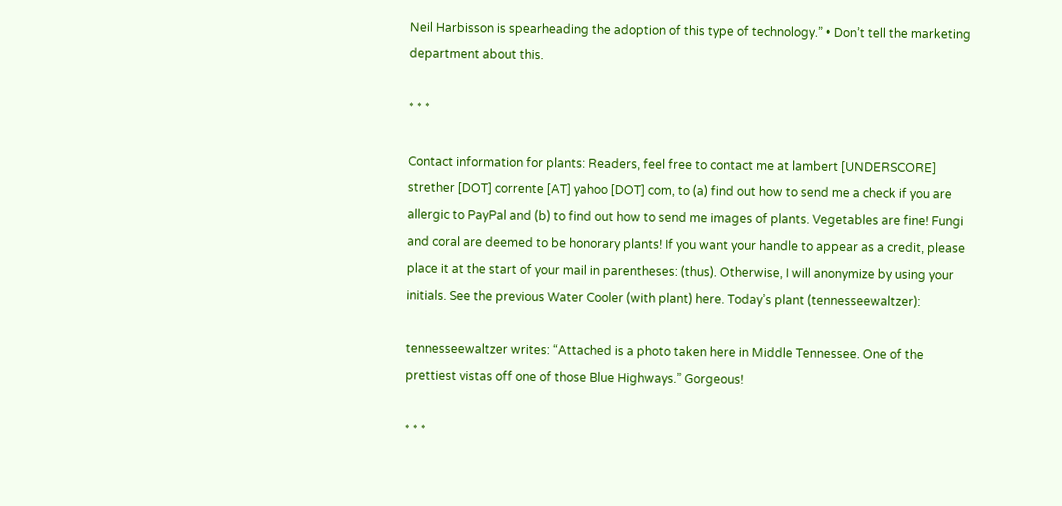Neil Harbisson is spearheading the adoption of this type of technology.” • Don’t tell the marketing department about this.

* * *

Contact information for plants: Readers, feel free to contact me at lambert [UNDERSCORE] strether [DOT] corrente [AT] yahoo [DOT] com, to (a) find out how to send me a check if you are allergic to PayPal and (b) to find out how to send me images of plants. Vegetables are fine! Fungi and coral are deemed to be honorary plants! If you want your handle to appear as a credit, please place it at the start of your mail in parentheses: (thus). Otherwise, I will anonymize by using your initials. See the previous Water Cooler (with plant) here. Today’s plant (tennesseewaltzer):

tennesseewaltzer writes: “Attached is a photo taken here in Middle Tennessee. One of the prettiest vistas off one of those Blue Highways.” Gorgeous!

* * *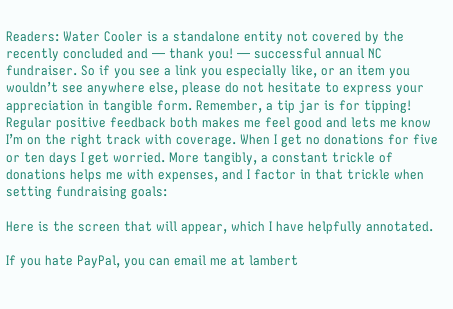Readers: Water Cooler is a standalone entity not covered by the recently concluded and — thank you! — successful annual NC fundraiser. So if you see a link you especially like, or an item you wouldn’t see anywhere else, please do not hesitate to express your appreciation in tangible form. Remember, a tip jar is for tipping! Regular positive feedback both makes me feel good and lets me know I’m on the right track with coverage. When I get no donations for five or ten days I get worried. More tangibly, a constant trickle of donations helps me with expenses, and I factor in that trickle when setting fundraising goals:

Here is the screen that will appear, which I have helpfully annotated.

If you hate PayPal, you can email me at lambert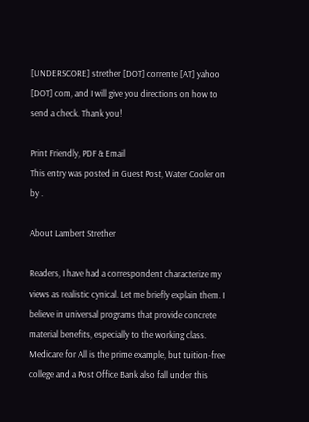[UNDERSCORE] strether [DOT] corrente [AT] yahoo [DOT] com, and I will give you directions on how to send a check. Thank you!

Print Friendly, PDF & Email
This entry was posted in Guest Post, Water Cooler on by .

About Lambert Strether

Readers, I have had a correspondent characterize my views as realistic cynical. Let me briefly explain them. I believe in universal programs that provide concrete material benefits, especially to the working class. Medicare for All is the prime example, but tuition-free college and a Post Office Bank also fall under this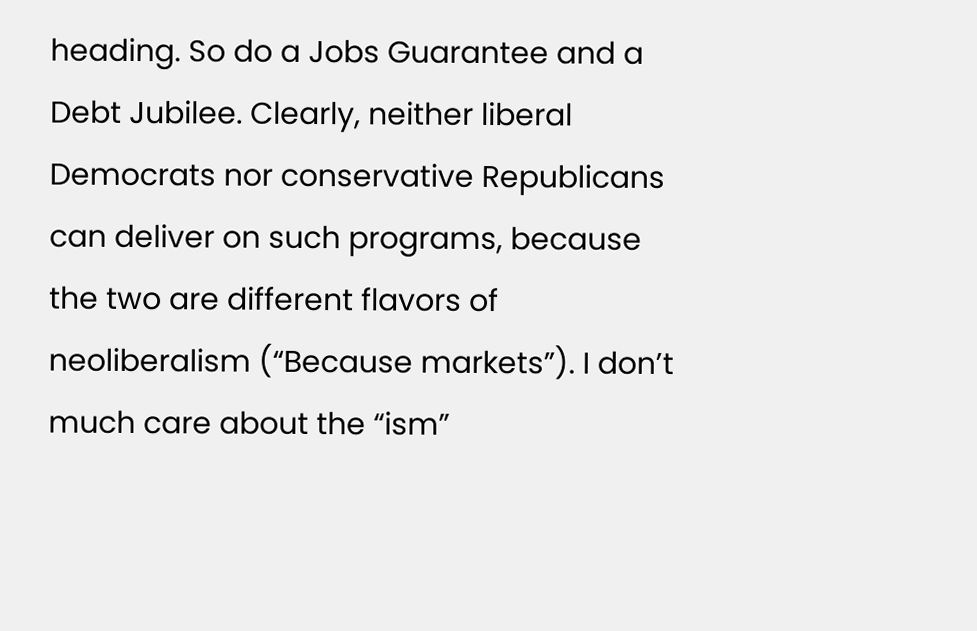heading. So do a Jobs Guarantee and a Debt Jubilee. Clearly, neither liberal Democrats nor conservative Republicans can deliver on such programs, because the two are different flavors of neoliberalism (“Because markets”). I don’t much care about the “ism”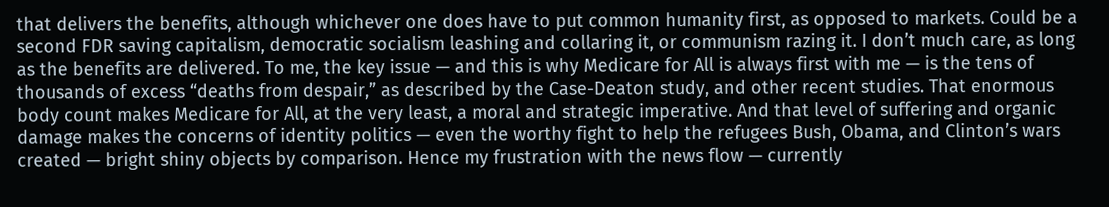that delivers the benefits, although whichever one does have to put common humanity first, as opposed to markets. Could be a second FDR saving capitalism, democratic socialism leashing and collaring it, or communism razing it. I don’t much care, as long as the benefits are delivered. To me, the key issue — and this is why Medicare for All is always first with me — is the tens of thousands of excess “deaths from despair,” as described by the Case-Deaton study, and other recent studies. That enormous body count makes Medicare for All, at the very least, a moral and strategic imperative. And that level of suffering and organic damage makes the concerns of identity politics — even the worthy fight to help the refugees Bush, Obama, and Clinton’s wars created — bright shiny objects by comparison. Hence my frustration with the news flow — currently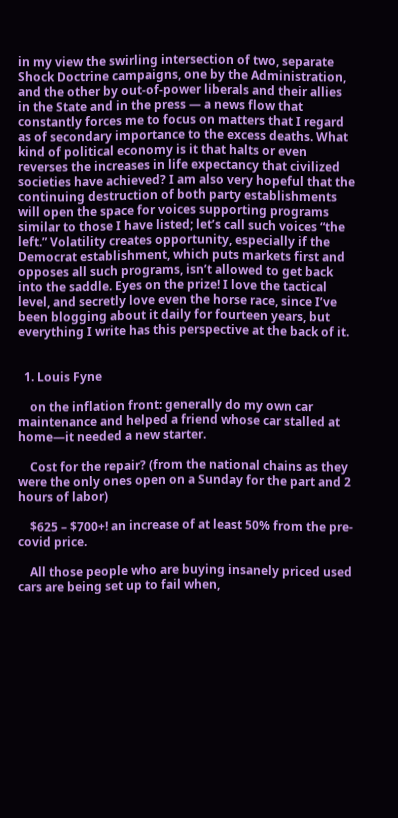in my view the swirling intersection of two, separate Shock Doctrine campaigns, one by the Administration, and the other by out-of-power liberals and their allies in the State and in the press — a news flow that constantly forces me to focus on matters that I regard as of secondary importance to the excess deaths. What kind of political economy is it that halts or even reverses the increases in life expectancy that civilized societies have achieved? I am also very hopeful that the continuing destruction of both party establishments will open the space for voices supporting programs similar to those I have listed; let’s call such voices “the left.” Volatility creates opportunity, especially if the Democrat establishment, which puts markets first and opposes all such programs, isn’t allowed to get back into the saddle. Eyes on the prize! I love the tactical level, and secretly love even the horse race, since I’ve been blogging about it daily for fourteen years, but everything I write has this perspective at the back of it.


  1. Louis Fyne

    on the inflation front: generally do my own car maintenance and helped a friend whose car stalled at home—it needed a new starter.

    Cost for the repair? (from the national chains as they were the only ones open on a Sunday for the part and 2 hours of labor)

    $625 – $700+! an increase of at least 50% from the pre-covid price.

    All those people who are buying insanely priced used cars are being set up to fail when,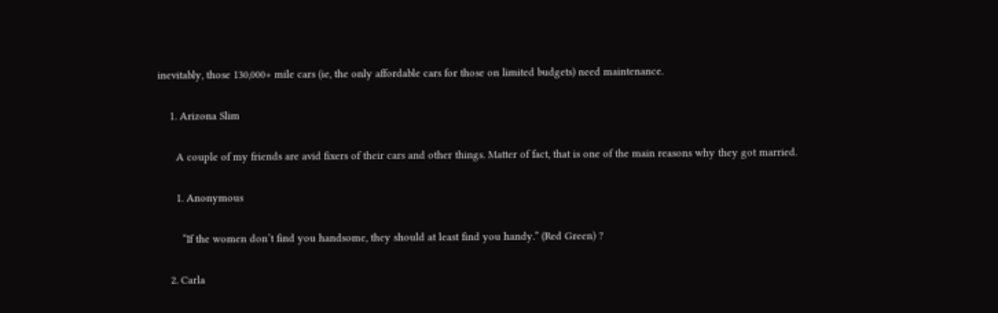inevitably, those 130,000+ mile cars (ie, the only affordable cars for those on limited budgets) need maintenance.

    1. Arizona Slim

      A couple of my friends are avid fixers of their cars and other things. Matter of fact, that is one of the main reasons why they got married.

      1. Anonymous

        “If the women don’t find you handsome, they should at least find you handy.” (Red Green) ?

    2. Carla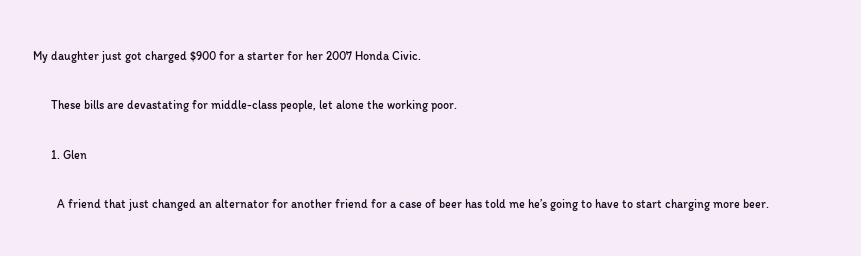My daughter just got charged $900 for a starter for her 2007 Honda Civic.

      These bills are devastating for middle-class people, let alone the working poor.

      1. Glen

        A friend that just changed an alternator for another friend for a case of beer has told me he’s going to have to start charging more beer.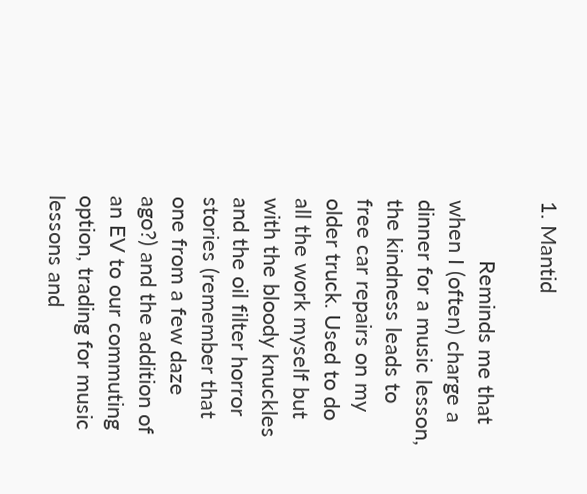1. Mantid

          Reminds me that when I (often) charge a dinner for a music lesson, the kindness leads to free car repairs on my older truck. Used to do all the work myself but with the bloody knuckles and the oil filter horror stories (remember that one from a few daze ago?) and the addition of an EV to our commuting option, trading for music lessons and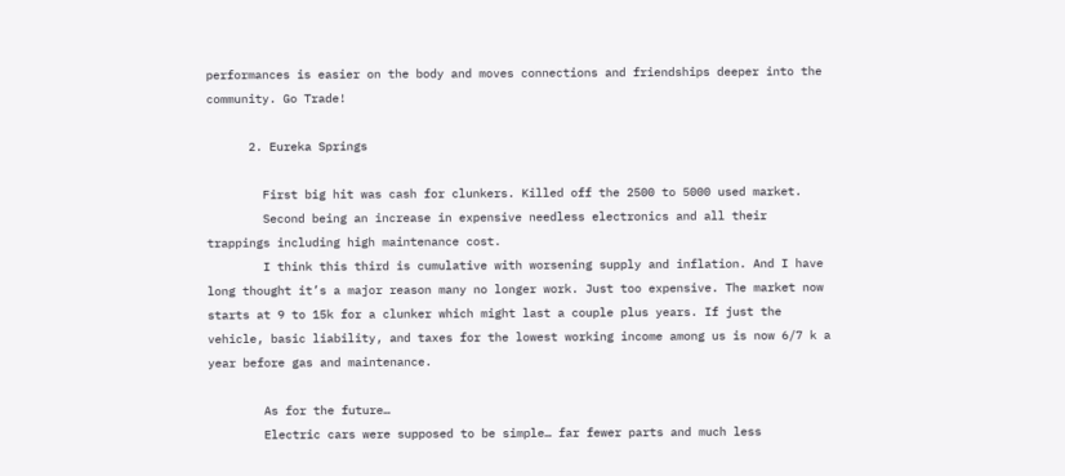performances is easier on the body and moves connections and friendships deeper into the community. Go Trade!

      2. Eureka Springs

        First big hit was cash for clunkers. Killed off the 2500 to 5000 used market.
        Second being an increase in expensive needless electronics and all their trappings including high maintenance cost.
        I think this third is cumulative with worsening supply and inflation. And I have long thought it’s a major reason many no longer work. Just too expensive. The market now starts at 9 to 15k for a clunker which might last a couple plus years. If just the vehicle, basic liability, and taxes for the lowest working income among us is now 6/7 k a year before gas and maintenance.

        As for the future…
        Electric cars were supposed to be simple… far fewer parts and much less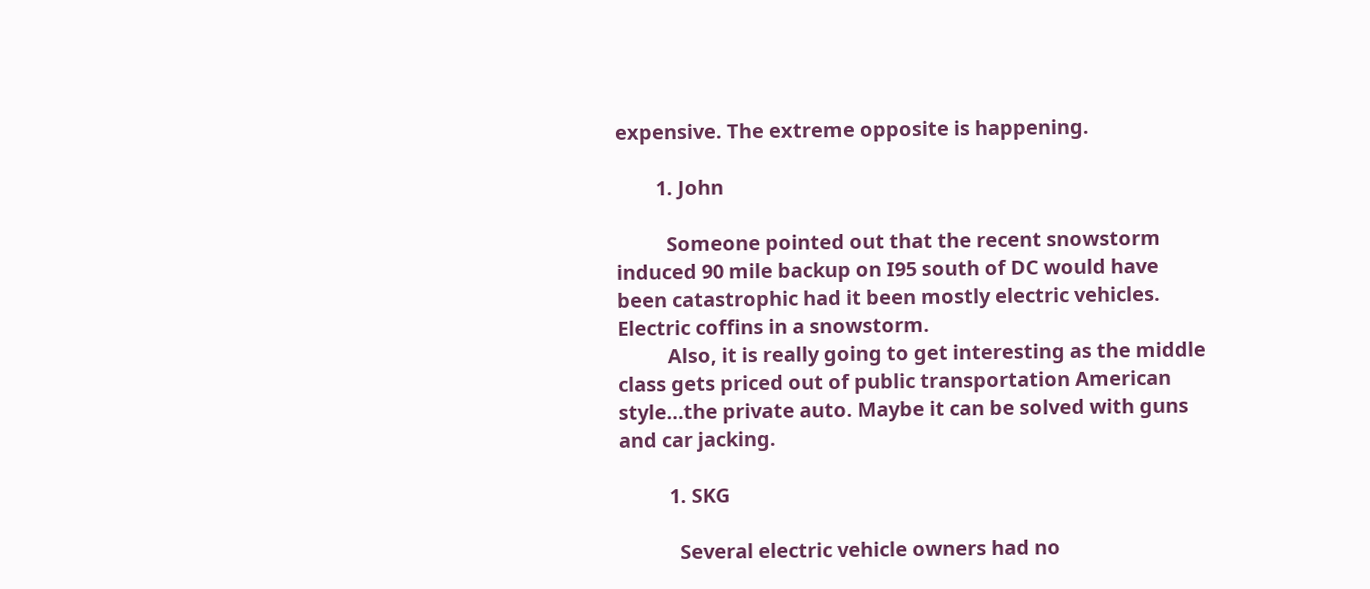expensive. The extreme opposite is happening.

        1. John

          Someone pointed out that the recent snowstorm induced 90 mile backup on I95 south of DC would have been catastrophic had it been mostly electric vehicles. Electric coffins in a snowstorm.
          Also, it is really going to get interesting as the middle class gets priced out of public transportation American style…the private auto. Maybe it can be solved with guns and car jacking.

          1. SKG

            Several electric vehicle owners had no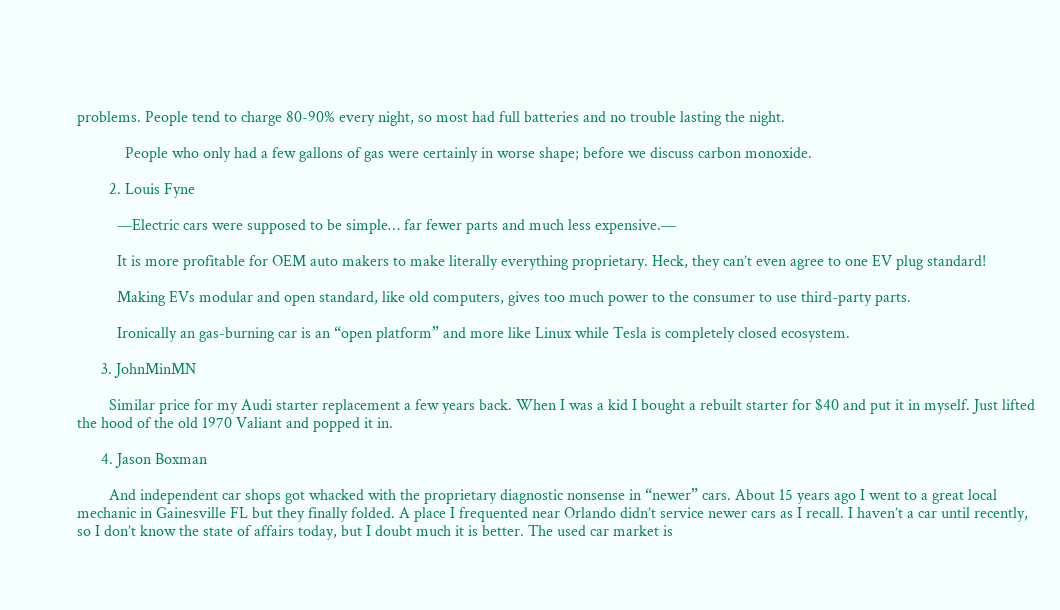problems. People tend to charge 80-90% every night, so most had full batteries and no trouble lasting the night.

            People who only had a few gallons of gas were certainly in worse shape; before we discuss carbon monoxide.

        2. Louis Fyne

          —Electric cars were supposed to be simple… far fewer parts and much less expensive.—

          It is more profitable for OEM auto makers to make literally everything proprietary. Heck, they can’t even agree to one EV plug standard!

          Making EVs modular and open standard, like old computers, gives too much power to the consumer to use third-party parts.

          Ironically an gas-burning car is an “open platform” and more like Linux while Tesla is completely closed ecosystem.

      3. JohnMinMN

        Similar price for my Audi starter replacement a few years back. When I was a kid I bought a rebuilt starter for $40 and put it in myself. Just lifted the hood of the old 1970 Valiant and popped it in.

      4. Jason Boxman

        And independent car shops got whacked with the proprietary diagnostic nonsense in “newer” cars. About 15 years ago I went to a great local mechanic in Gainesville FL but they finally folded. A place I frequented near Orlando didn’t service newer cars as I recall. I haven’t a car until recently, so I don’t know the state of affairs today, but I doubt much it is better. The used car market is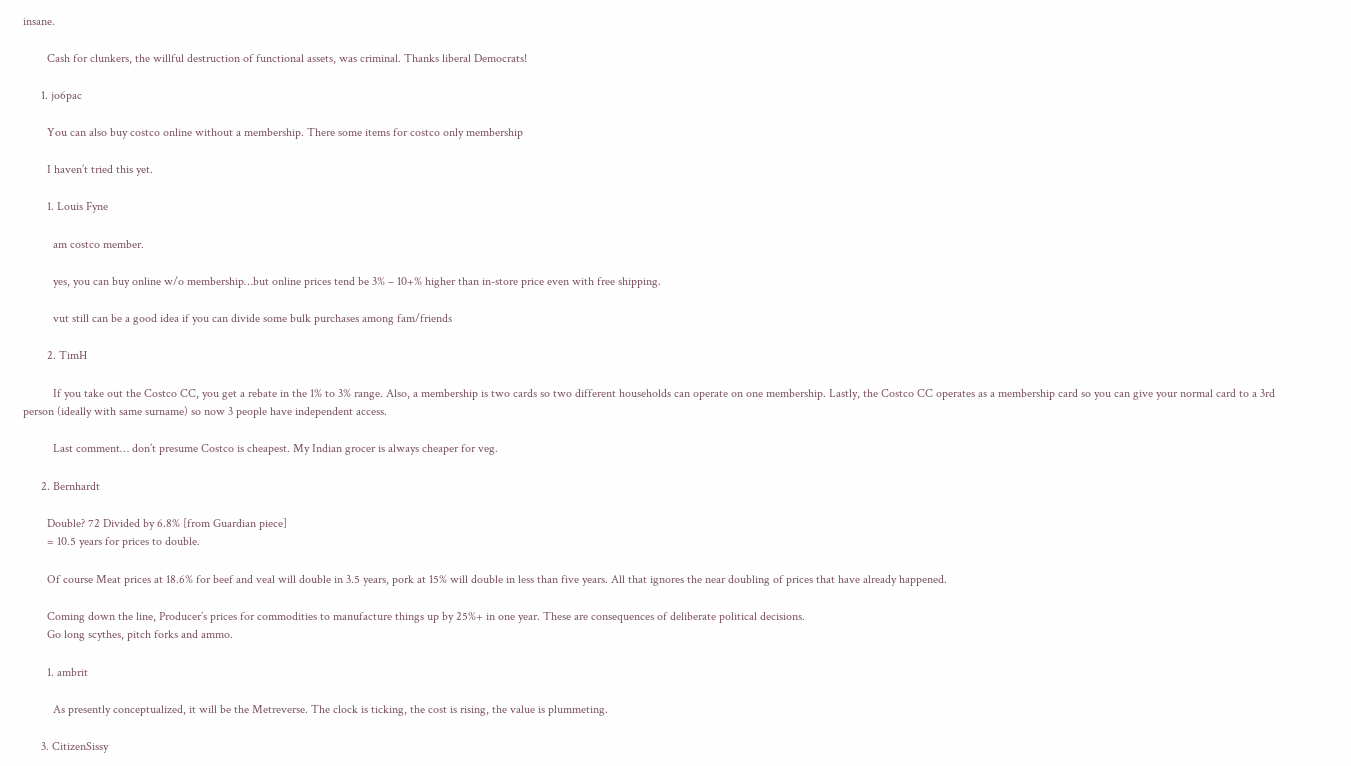insane.

        Cash for clunkers, the willful destruction of functional assets, was criminal. Thanks liberal Democrats!

      1. jo6pac

        You can also buy costco online without a membership. There some items for costco only membership

        I haven’t tried this yet.

        1. Louis Fyne

          am costco member.

          yes, you can buy online w/o membership…but online prices tend be 3% – 10+% higher than in-store price even with free shipping.

          vut still can be a good idea if you can divide some bulk purchases among fam/friends

        2. TimH

          If you take out the Costco CC, you get a rebate in the 1% to 3% range. Also, a membership is two cards so two different households can operate on one membership. Lastly, the Costco CC operates as a membership card so you can give your normal card to a 3rd person (ideally with same surname) so now 3 people have independent access.

          Last comment… don’t presume Costco is cheapest. My Indian grocer is always cheaper for veg.

      2. Bernhardt

        Double? 72 Divided by 6.8% [from Guardian piece]
        = 10.5 years for prices to double.

        Of course Meat prices at 18.6% for beef and veal will double in 3.5 years, pork at 15% will double in less than five years. All that ignores the near doubling of prices that have already happened.

        Coming down the line, Producer’s prices for commodities to manufacture things up by 25%+ in one year. These are consequences of deliberate political decisions.
        Go long scythes, pitch forks and ammo.

        1. ambrit

          As presently conceptualized, it will be the Metreverse. The clock is ticking, the cost is rising, the value is plummeting.

      3. CitizenSissy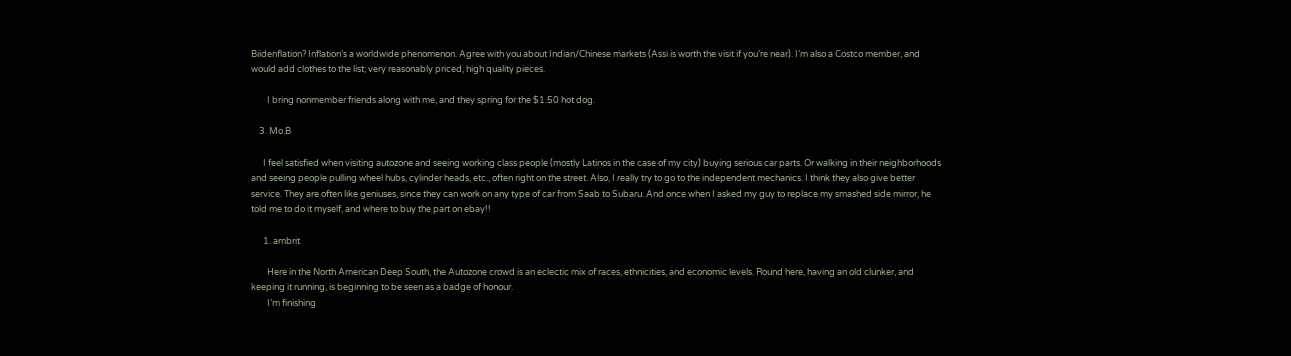Biidenflation? Inflation’s a worldwide phenomenon. Agree with you about Indian/Chinese markets (Assi is worth the visit if you’re near). I’m also a Costco member, and would add clothes to the list; very reasonably priced, high quality pieces.

        I bring nonmember friends along with me, and they spring for the $1.50 hot dog.

    3. Mo.B

      I feel satisfied when visiting autozone and seeing working class people (mostly Latinos in the case of my city) buying serious car parts. Or walking in their neighborhoods and seeing people pulling wheel hubs, cylinder heads, etc., often right on the street. Also, I really try to go to the independent mechanics. I think they also give better service. They are often like geniuses, since they can work on any type of car from Saab to Subaru. And once when I asked my guy to replace my smashed side mirror, he told me to do it myself, and where to buy the part on ebay!!

      1. ambrit

        Here in the North American Deep South, the Autozone crowd is an eclectic mix of races, ethnicities, and economic levels. Round here, having an old clunker, and keeping it running, is beginning to be seen as a badge of honour.
        I’m finishing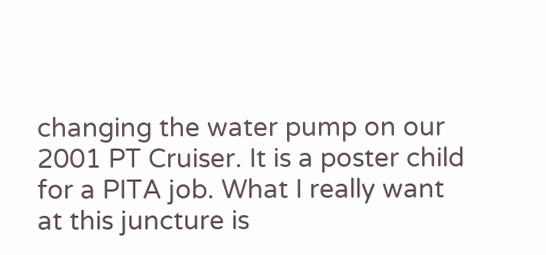changing the water pump on our 2001 PT Cruiser. It is a poster child for a PITA job. What I really want at this juncture is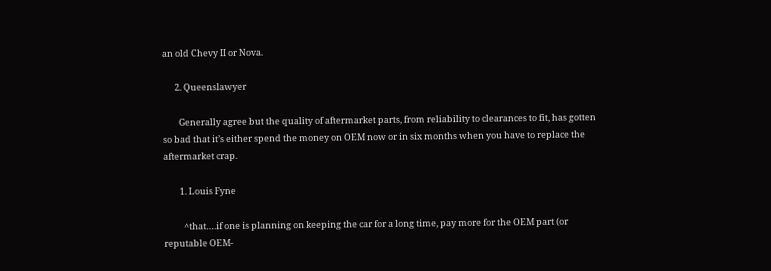an old Chevy II or Nova.

      2. Queenslawyer

        Generally agree but the quality of aftermarket parts, from reliability to clearances to fit, has gotten so bad that it’s either spend the money on OEM now or in six months when you have to replace the aftermarket crap.

        1. Louis Fyne

          ^that….if one is planning on keeping the car for a long time, pay more for the OEM part (or reputable OEM-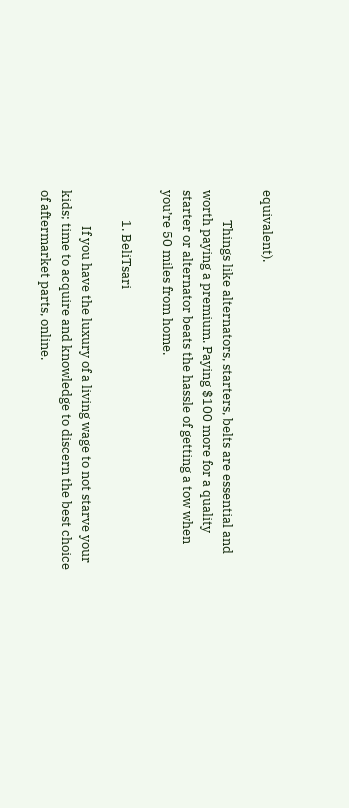equivalent).

          Things like alternators, starters, belts are essential and worth paying a premium. Paying $100 more for a quality starter or alternator beats the hassle of getting a tow when you’re 50 miles from home.

          1. BeliTsari

            If you have the luxury of a living wage to not starve your kids; time to acquire and knowledge to discern the best choice of aftermarket parts, online.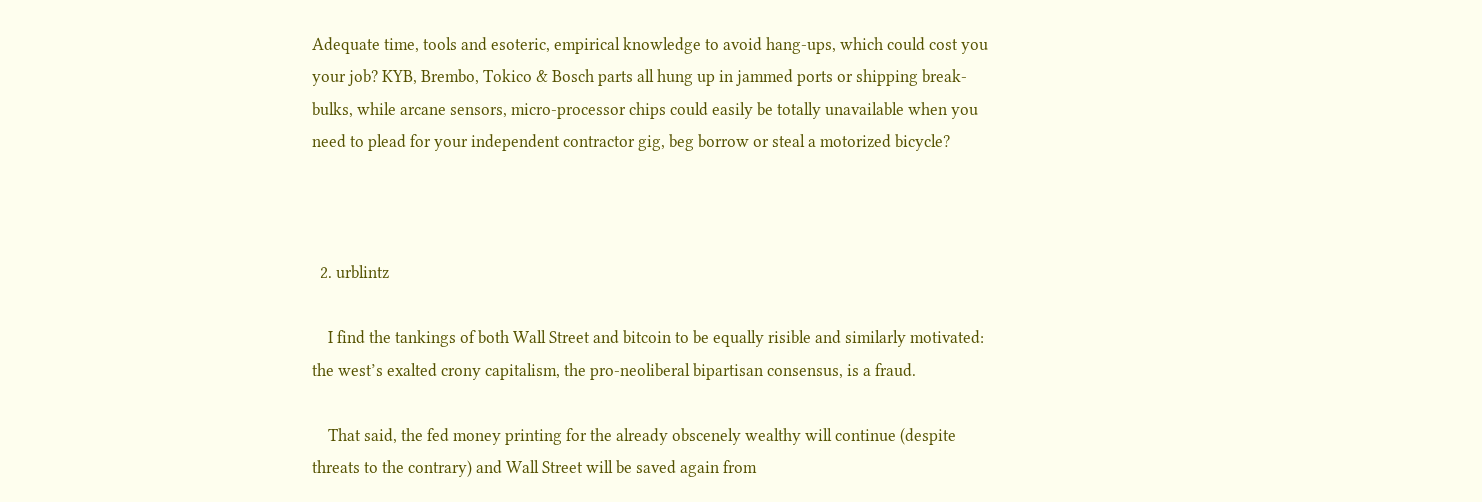Adequate time, tools and esoteric, empirical knowledge to avoid hang-ups, which could cost you your job? KYB, Brembo, Tokico & Bosch parts all hung up in jammed ports or shipping break-bulks, while arcane sensors, micro-processor chips could easily be totally unavailable when you need to plead for your independent contractor gig, beg borrow or steal a motorized bicycle?



  2. urblintz

    I find the tankings of both Wall Street and bitcoin to be equally risible and similarly motivated: the west’s exalted crony capitalism, the pro-neoliberal bipartisan consensus, is a fraud.

    That said, the fed money printing for the already obscenely wealthy will continue (despite threats to the contrary) and Wall Street will be saved again from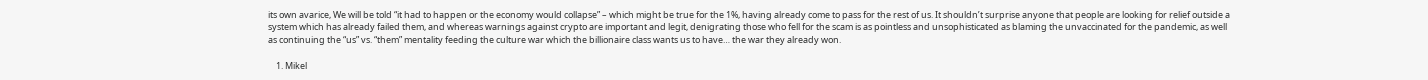its own avarice, We will be told “it had to happen or the economy would collapse” – which might be true for the 1%, having already come to pass for the rest of us. It shouldn’t surprise anyone that people are looking for relief outside a system which has already failed them, and whereas warnings against crypto are important and legit, denigrating those who fell for the scam is as pointless and unsophisticated as blaming the unvaccinated for the pandemic, as well as continuing the “us” vs. “them” mentality feeding the culture war which the billionaire class wants us to have… the war they already won.

    1. Mikel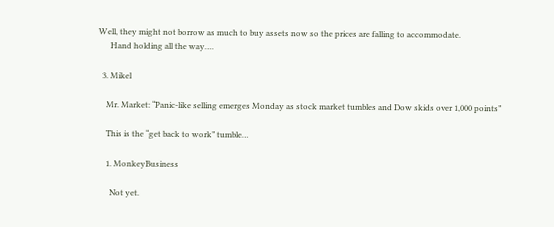Well, they might not borrow as much to buy assets now so the prices are falling to accommodate.
      Hand holding all the way….

  3. Mikel

    Mr. Market: “Panic-like selling emerges Monday as stock market tumbles and Dow skids over 1,000 points”

    This is the “get back to work” tumble…

    1. MonkeyBusiness

      Not yet.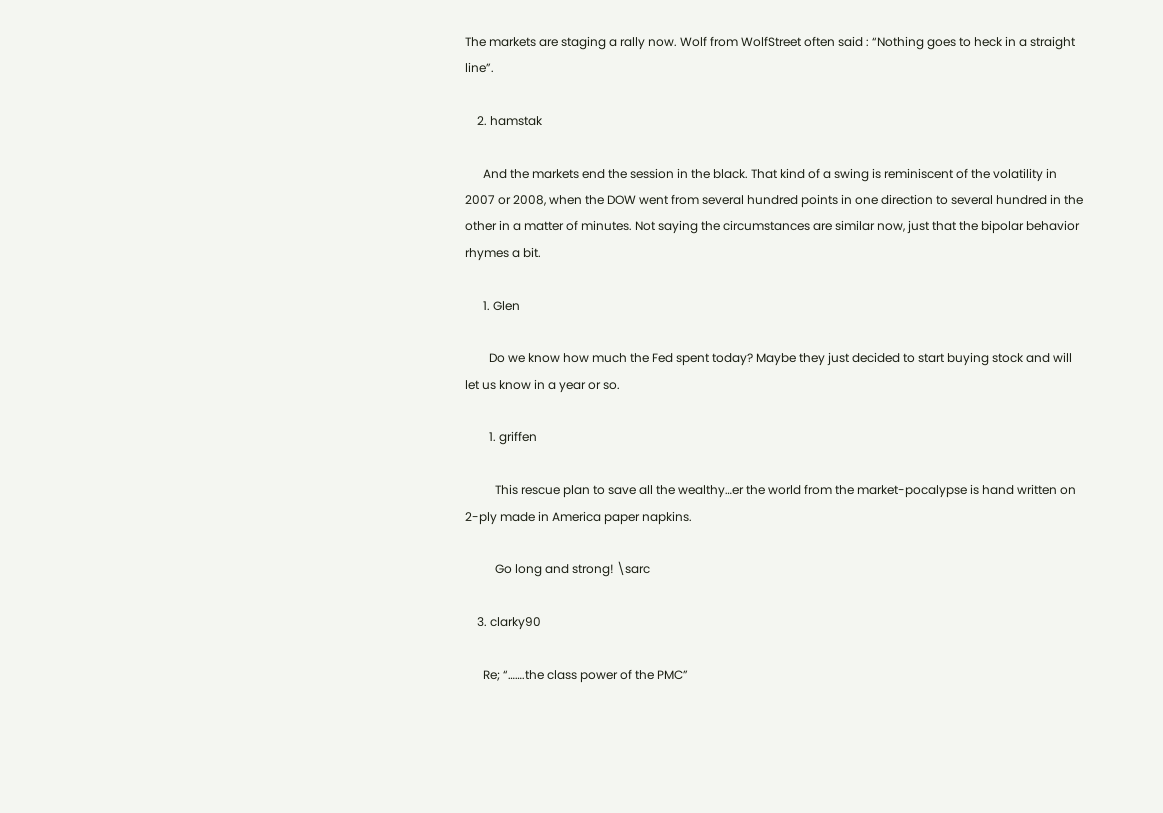The markets are staging a rally now. Wolf from WolfStreet often said : “Nothing goes to heck in a straight line”.

    2. hamstak

      And the markets end the session in the black. That kind of a swing is reminiscent of the volatility in 2007 or 2008, when the DOW went from several hundred points in one direction to several hundred in the other in a matter of minutes. Not saying the circumstances are similar now, just that the bipolar behavior rhymes a bit.

      1. Glen

        Do we know how much the Fed spent today? Maybe they just decided to start buying stock and will let us know in a year or so.

        1. griffen

          This rescue plan to save all the wealthy…er the world from the market-pocalypse is hand written on 2-ply made in America paper napkins.

          Go long and strong! \sarc

    3. clarky90

      Re; “…….the class power of the PMC”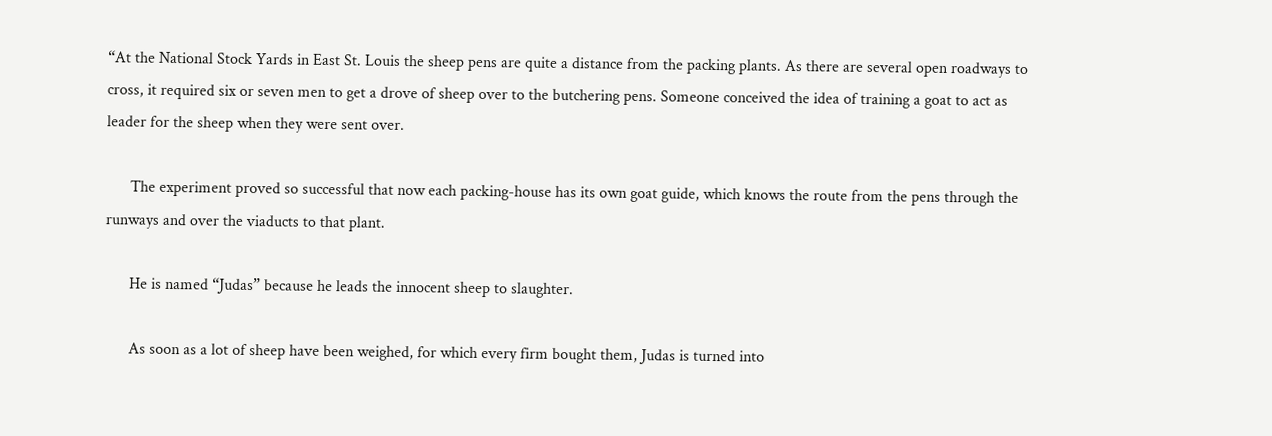“At the National Stock Yards in East St. Louis the sheep pens are quite a distance from the packing plants. As there are several open roadways to cross, it required six or seven men to get a drove of sheep over to the butchering pens. Someone conceived the idea of training a goat to act as leader for the sheep when they were sent over.

      The experiment proved so successful that now each packing-house has its own goat guide, which knows the route from the pens through the runways and over the viaducts to that plant.

      He is named “Judas” because he leads the innocent sheep to slaughter.

      As soon as a lot of sheep have been weighed, for which every firm bought them, Judas is turned into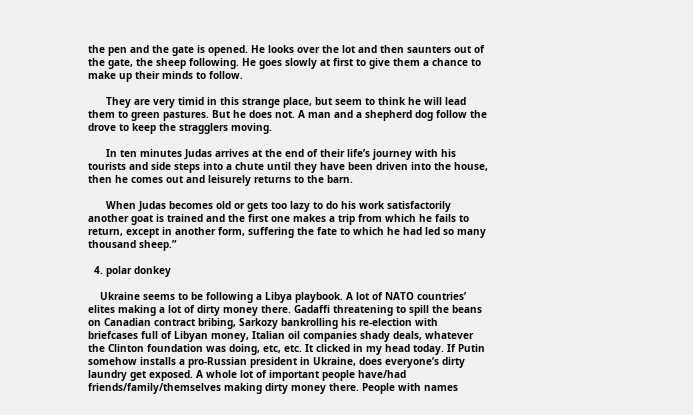the pen and the gate is opened. He looks over the lot and then saunters out of the gate, the sheep following. He goes slowly at first to give them a chance to make up their minds to follow.

      They are very timid in this strange place, but seem to think he will lead them to green pastures. But he does not. A man and a shepherd dog follow the drove to keep the stragglers moving.

      In ten minutes Judas arrives at the end of their life’s journey with his tourists and side steps into a chute until they have been driven into the house, then he comes out and leisurely returns to the barn.

      When Judas becomes old or gets too lazy to do his work satisfactorily another goat is trained and the first one makes a trip from which he fails to return, except in another form, suffering the fate to which he had led so many thousand sheep.”

  4. polar donkey

    Ukraine seems to be following a Libya playbook. A lot of NATO countries’ elites making a lot of dirty money there. Gadaffi threatening to spill the beans on Canadian contract bribing, Sarkozy bankrolling his re-election with briefcases full of Libyan money, Italian oil companies shady deals, whatever the Clinton foundation was doing, etc, etc. It clicked in my head today. If Putin somehow installs a pro-Russian president in Ukraine, does everyone’s dirty laundry get exposed. A whole lot of important people have/had friends/family/themselves making dirty money there. People with names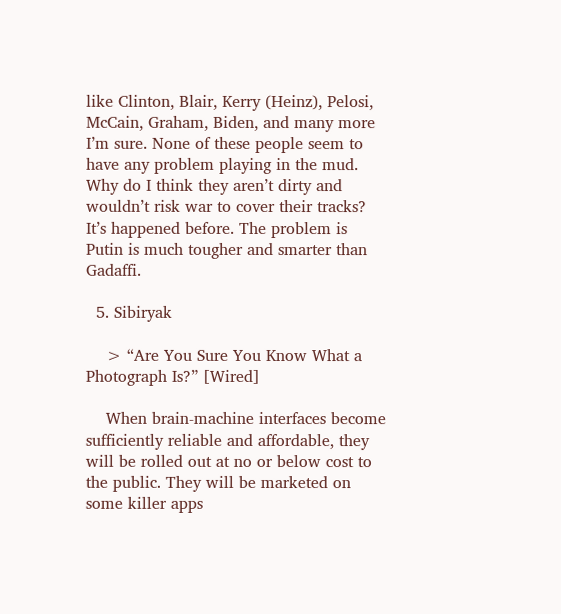like Clinton, Blair, Kerry (Heinz), Pelosi, McCain, Graham, Biden, and many more I’m sure. None of these people seem to have any problem playing in the mud. Why do I think they aren’t dirty and wouldn’t risk war to cover their tracks? It’s happened before. The problem is Putin is much tougher and smarter than Gadaffi.

  5. Sibiryak

    > “Are You Sure You Know What a Photograph Is?” [Wired]

    When brain-machine interfaces become sufficiently reliable and affordable, they will be rolled out at no or below cost to the public. They will be marketed on some killer apps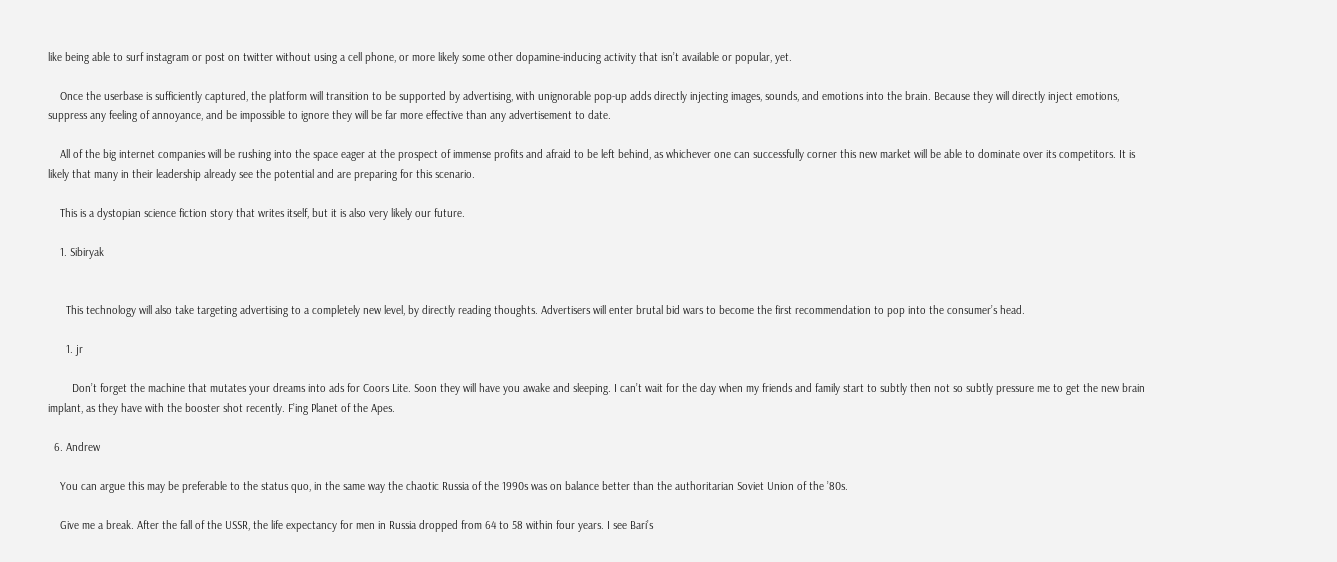like being able to surf instagram or post on twitter without using a cell phone, or more likely some other dopamine-inducing activity that isn’t available or popular, yet.

    Once the userbase is sufficiently captured, the platform will transition to be supported by advertising, with unignorable pop-up adds directly injecting images, sounds, and emotions into the brain. Because they will directly inject emotions, suppress any feeling of annoyance, and be impossible to ignore they will be far more effective than any advertisement to date.

    All of the big internet companies will be rushing into the space eager at the prospect of immense profits and afraid to be left behind, as whichever one can successfully corner this new market will be able to dominate over its competitors. It is likely that many in their leadership already see the potential and are preparing for this scenario.

    This is a dystopian science fiction story that writes itself, but it is also very likely our future.

    1. Sibiryak


      This technology will also take targeting advertising to a completely new level, by directly reading thoughts. Advertisers will enter brutal bid wars to become the first recommendation to pop into the consumer’s head.

      1. jr

        Don’t forget the machine that mutates your dreams into ads for Coors Lite. Soon they will have you awake and sleeping. I can’t wait for the day when my friends and family start to subtly then not so subtly pressure me to get the new brain implant, as they have with the booster shot recently. F’ing Planet of the Apes.

  6. Andrew

    You can argue this may be preferable to the status quo, in the same way the chaotic Russia of the 1990s was on balance better than the authoritarian Soviet Union of the ’80s.

    Give me a break. After the fall of the USSR, the life expectancy for men in Russia dropped from 64 to 58 within four years. I see Bari’s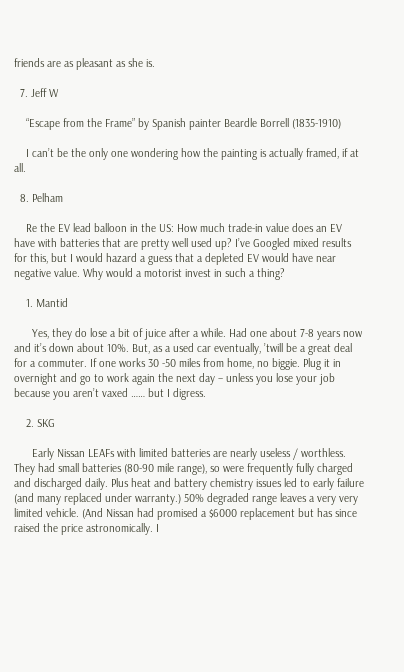friends are as pleasant as she is.

  7. Jeff W

    “Escape from the Frame” by Spanish painter Beardle Borrell (1835-1910)

    I can’t be the only one wondering how the painting is actually framed, if at all.

  8. Pelham

    Re the EV lead balloon in the US: How much trade-in value does an EV have with batteries that are pretty well used up? I’ve Googled mixed results for this, but I would hazard a guess that a depleted EV would have near negative value. Why would a motorist invest in such a thing?

    1. Mantid

      Yes, they do lose a bit of juice after a while. Had one about 7-8 years now and it’s down about 10%. But, as a used car eventually, ’twill be a great deal for a commuter. If one works 30 -50 miles from home, no biggie. Plug it in overnight and go to work again the next day – unless you lose your job because you aren’t vaxed …… but I digress.

    2. SKG

      Early Nissan LEAFs with limited batteries are nearly useless / worthless. They had small batteries (80-90 mile range), so were frequently fully charged and discharged daily. Plus heat and battery chemistry issues led to early failure (and many replaced under warranty.) 50% degraded range leaves a very very limited vehicle. (And Nissan had promised a $6000 replacement but has since raised the price astronomically. I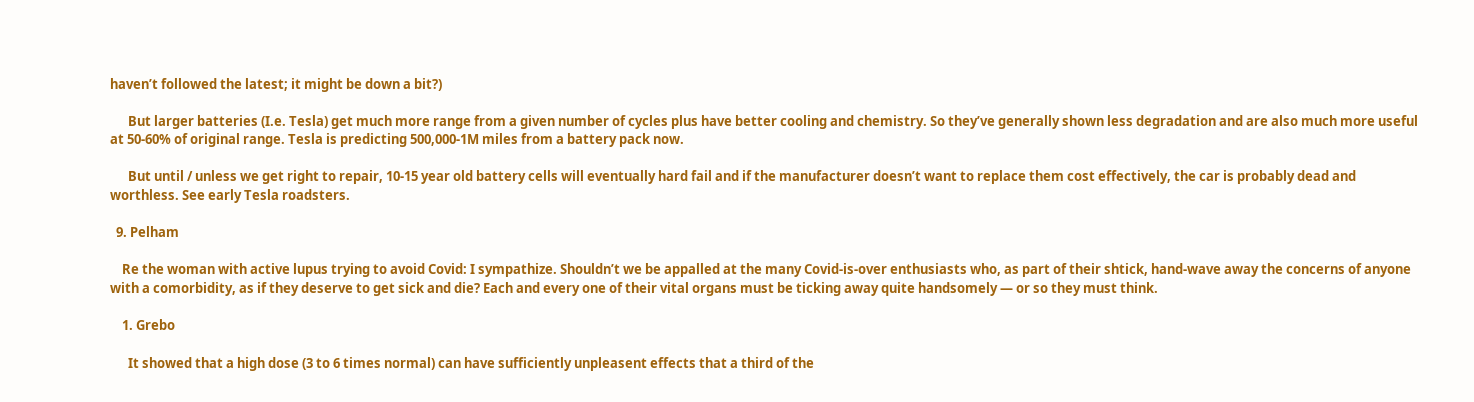haven’t followed the latest; it might be down a bit?)

      But larger batteries (I.e. Tesla) get much more range from a given number of cycles plus have better cooling and chemistry. So they’ve generally shown less degradation and are also much more useful at 50-60% of original range. Tesla is predicting 500,000-1M miles from a battery pack now.

      But until / unless we get right to repair, 10-15 year old battery cells will eventually hard fail and if the manufacturer doesn’t want to replace them cost effectively, the car is probably dead and worthless. See early Tesla roadsters.

  9. Pelham

    Re the woman with active lupus trying to avoid Covid: I sympathize. Shouldn’t we be appalled at the many Covid-is-over enthusiasts who, as part of their shtick, hand-wave away the concerns of anyone with a comorbidity, as if they deserve to get sick and die? Each and every one of their vital organs must be ticking away quite handsomely — or so they must think.

    1. Grebo

      It showed that a high dose (3 to 6 times normal) can have sufficiently unpleasent effects that a third of the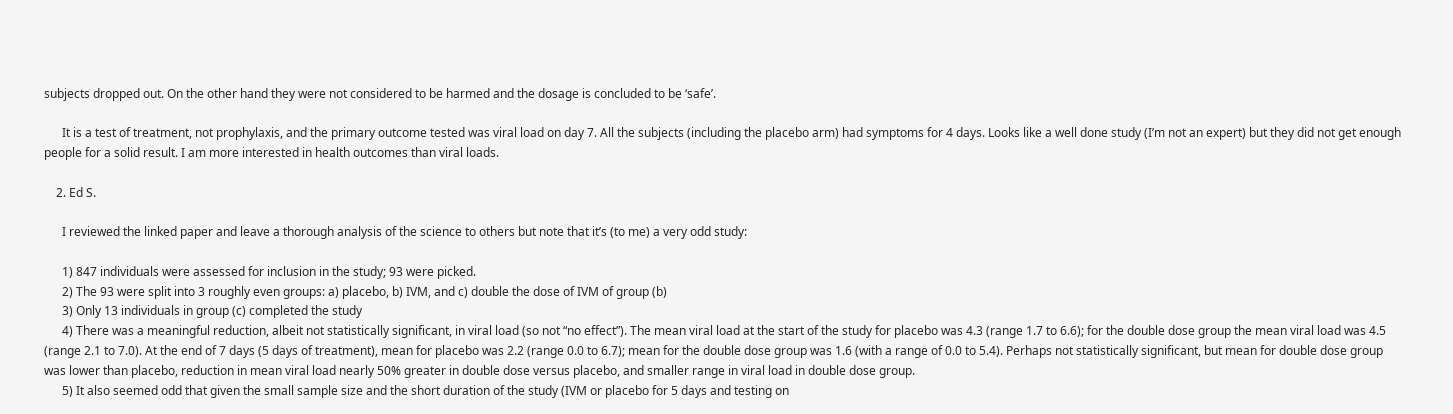subjects dropped out. On the other hand they were not considered to be harmed and the dosage is concluded to be ‘safe’.

      It is a test of treatment, not prophylaxis, and the primary outcome tested was viral load on day 7. All the subjects (including the placebo arm) had symptoms for 4 days. Looks like a well done study (I’m not an expert) but they did not get enough people for a solid result. I am more interested in health outcomes than viral loads.

    2. Ed S.

      I reviewed the linked paper and leave a thorough analysis of the science to others but note that it’s (to me) a very odd study:

      1) 847 individuals were assessed for inclusion in the study; 93 were picked.
      2) The 93 were split into 3 roughly even groups: a) placebo, b) IVM, and c) double the dose of IVM of group (b)
      3) Only 13 individuals in group (c) completed the study
      4) There was a meaningful reduction, albeit not statistically significant, in viral load (so not “no effect”). The mean viral load at the start of the study for placebo was 4.3 (range 1.7 to 6.6); for the double dose group the mean viral load was 4.5 (range 2.1 to 7.0). At the end of 7 days (5 days of treatment), mean for placebo was 2.2 (range 0.0 to 6.7); mean for the double dose group was 1.6 (with a range of 0.0 to 5.4). Perhaps not statistically significant, but mean for double dose group was lower than placebo, reduction in mean viral load nearly 50% greater in double dose versus placebo, and smaller range in viral load in double dose group.
      5) It also seemed odd that given the small sample size and the short duration of the study (IVM or placebo for 5 days and testing on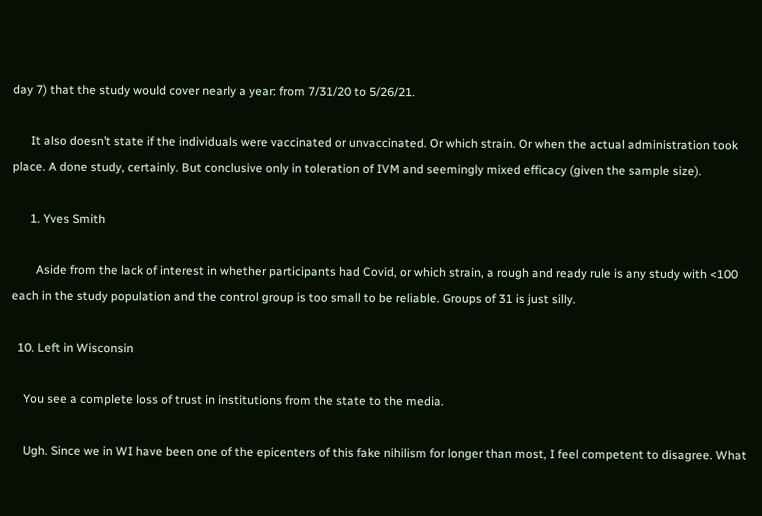day 7) that the study would cover nearly a year: from 7/31/20 to 5/26/21.

      It also doesn’t state if the individuals were vaccinated or unvaccinated. Or which strain. Or when the actual administration took place. A done study, certainly. But conclusive only in toleration of IVM and seemingly mixed efficacy (given the sample size).

      1. Yves Smith

        Aside from the lack of interest in whether participants had Covid, or which strain, a rough and ready rule is any study with <100 each in the study population and the control group is too small to be reliable. Groups of 31 is just silly.

  10. Left in Wisconsin

    You see a complete loss of trust in institutions from the state to the media.

    Ugh. Since we in WI have been one of the epicenters of this fake nihilism for longer than most, I feel competent to disagree. What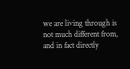we are living through is not much different from, and in fact directly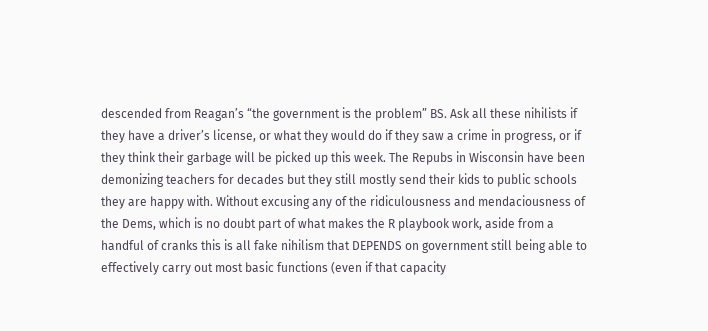descended from Reagan’s “the government is the problem” BS. Ask all these nihilists if they have a driver’s license, or what they would do if they saw a crime in progress, or if they think their garbage will be picked up this week. The Repubs in Wisconsin have been demonizing teachers for decades but they still mostly send their kids to public schools they are happy with. Without excusing any of the ridiculousness and mendaciousness of the Dems, which is no doubt part of what makes the R playbook work, aside from a handful of cranks this is all fake nihilism that DEPENDS on government still being able to effectively carry out most basic functions (even if that capacity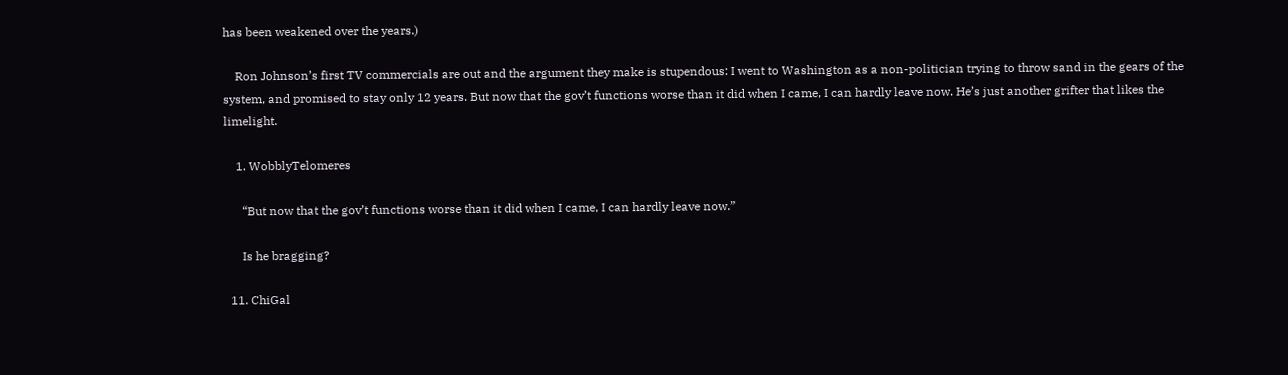has been weakened over the years.)

    Ron Johnson’s first TV commercials are out and the argument they make is stupendous: I went to Washington as a non-politician trying to throw sand in the gears of the system, and promised to stay only 12 years. But now that the gov’t functions worse than it did when I came, I can hardly leave now. He’s just another grifter that likes the limelight.

    1. WobblyTelomeres

      “But now that the gov’t functions worse than it did when I came, I can hardly leave now.”

      Is he bragging?

  11. ChiGal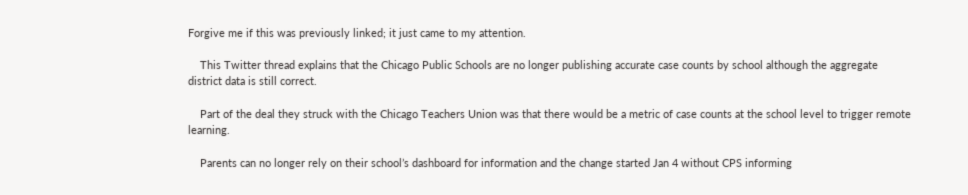Forgive me if this was previously linked; it just came to my attention.

    This Twitter thread explains that the Chicago Public Schools are no longer publishing accurate case counts by school although the aggregate district data is still correct.

    Part of the deal they struck with the Chicago Teachers Union was that there would be a metric of case counts at the school level to trigger remote learning.

    Parents can no longer rely on their school’s dashboard for information and the change started Jan 4 without CPS informing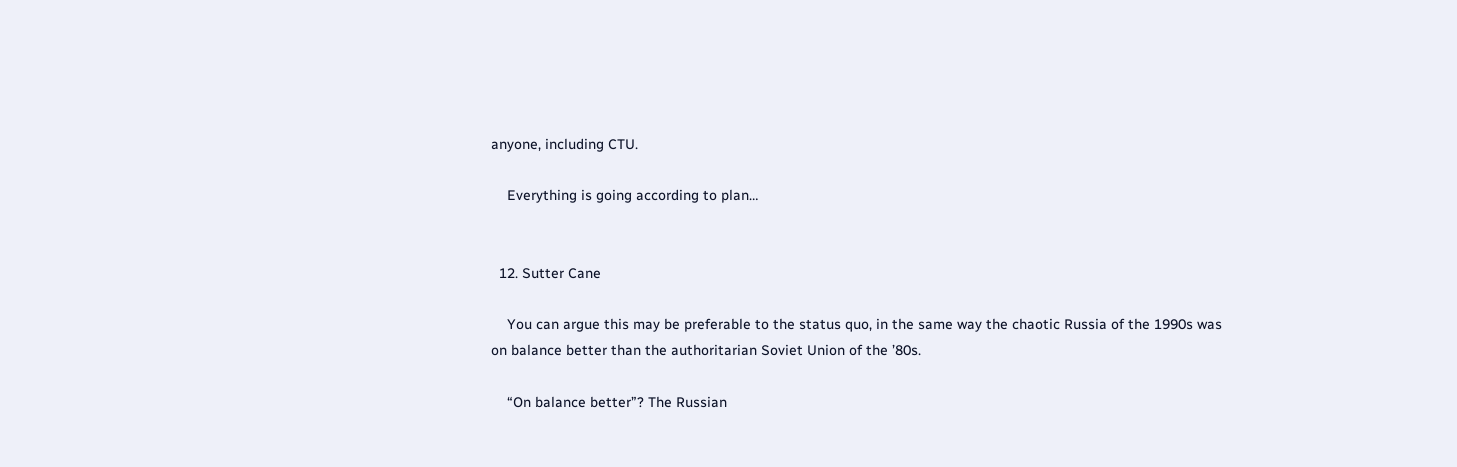anyone, including CTU.

    Everything is going according to plan…


  12. Sutter Cane

    You can argue this may be preferable to the status quo, in the same way the chaotic Russia of the 1990s was on balance better than the authoritarian Soviet Union of the ’80s.

    “On balance better”? The Russian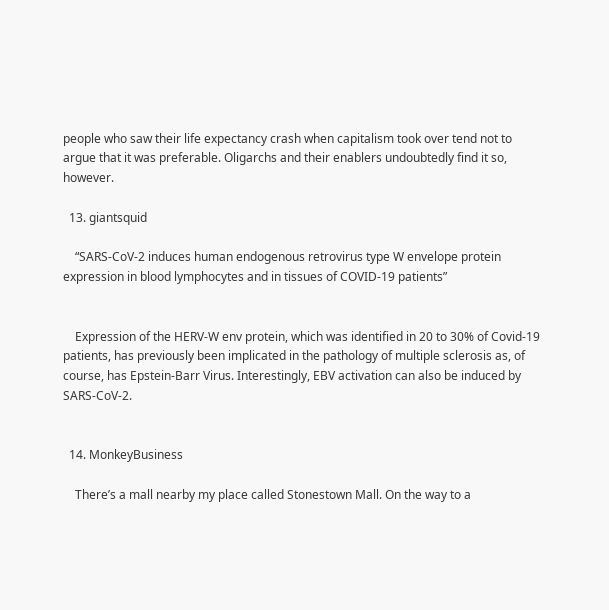people who saw their life expectancy crash when capitalism took over tend not to argue that it was preferable. Oligarchs and their enablers undoubtedly find it so, however.

  13. giantsquid

    “SARS-CoV-2 induces human endogenous retrovirus type W envelope protein expression in blood lymphocytes and in tissues of COVID-19 patients”


    Expression of the HERV-W env protein, which was identified in 20 to 30% of Covid-19 patients, has previously been implicated in the pathology of multiple sclerosis as, of course, has Epstein-Barr Virus. Interestingly, EBV activation can also be induced by SARS-CoV-2.


  14. MonkeyBusiness

    There’s a mall nearby my place called Stonestown Mall. On the way to a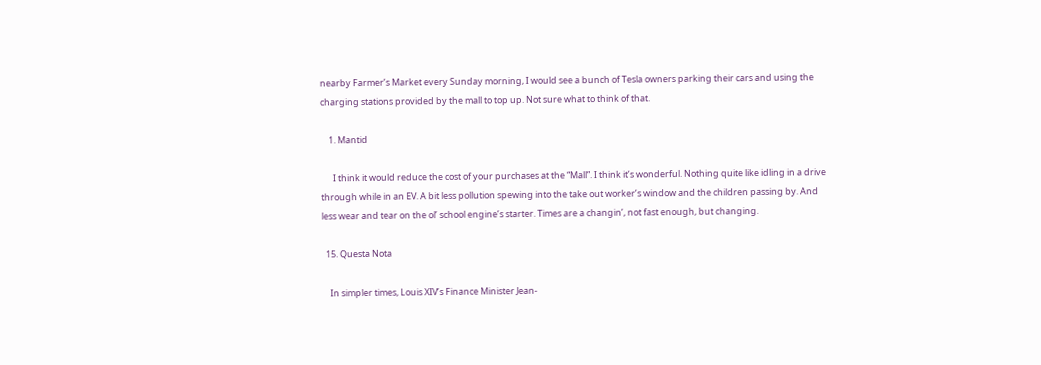nearby Farmer’s Market every Sunday morning, I would see a bunch of Tesla owners parking their cars and using the charging stations provided by the mall to top up. Not sure what to think of that.

    1. Mantid

      I think it would reduce the cost of your purchases at the “Mall”. I think it’s wonderful. Nothing quite like idling in a drive through while in an EV. A bit less pollution spewing into the take out worker’s window and the children passing by. And less wear and tear on the ol’ school engine’s starter. Times are a changin’, not fast enough, but changing.

  15. Questa Nota

    In simpler times, Louis XIV’s Finance Minister Jean-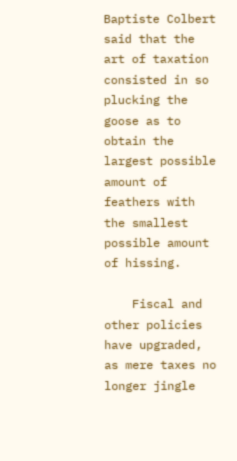Baptiste Colbert said that the art of taxation consisted in so plucking the goose as to obtain the largest possible amount of feathers with the smallest possible amount of hissing.

    Fiscal and other policies have upgraded, as mere taxes no longer jingle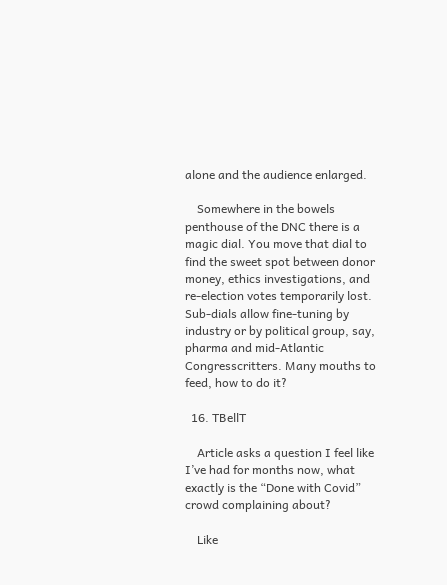alone and the audience enlarged.

    Somewhere in the bowels penthouse of the DNC there is a magic dial. You move that dial to find the sweet spot between donor money, ethics investigations, and re-election votes temporarily lost. Sub-dials allow fine-tuning by industry or by political group, say, pharma and mid-Atlantic Congresscritters. Many mouths to feed, how to do it?

  16. TBellT

    Article asks a question I feel like I’ve had for months now, what exactly is the “Done with Covid” crowd complaining about?

    Like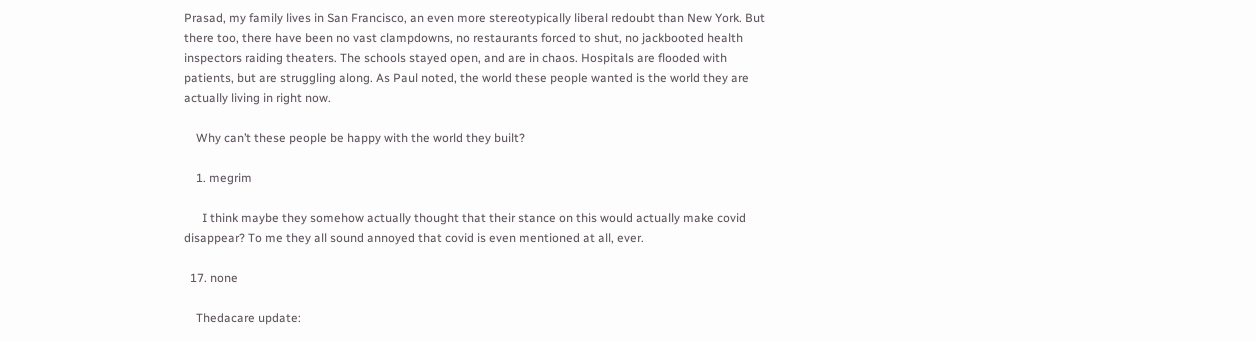Prasad, my family lives in San Francisco, an even more stereotypically liberal redoubt than New York. But there too, there have been no vast clampdowns, no restaurants forced to shut, no jackbooted health inspectors raiding theaters. The schools stayed open, and are in chaos. Hospitals are flooded with patients, but are struggling along. As Paul noted, the world these people wanted is the world they are actually living in right now.

    Why can’t these people be happy with the world they built?

    1. megrim

      I think maybe they somehow actually thought that their stance on this would actually make covid disappear? To me they all sound annoyed that covid is even mentioned at all, ever.

  17. none

    Thedacare update: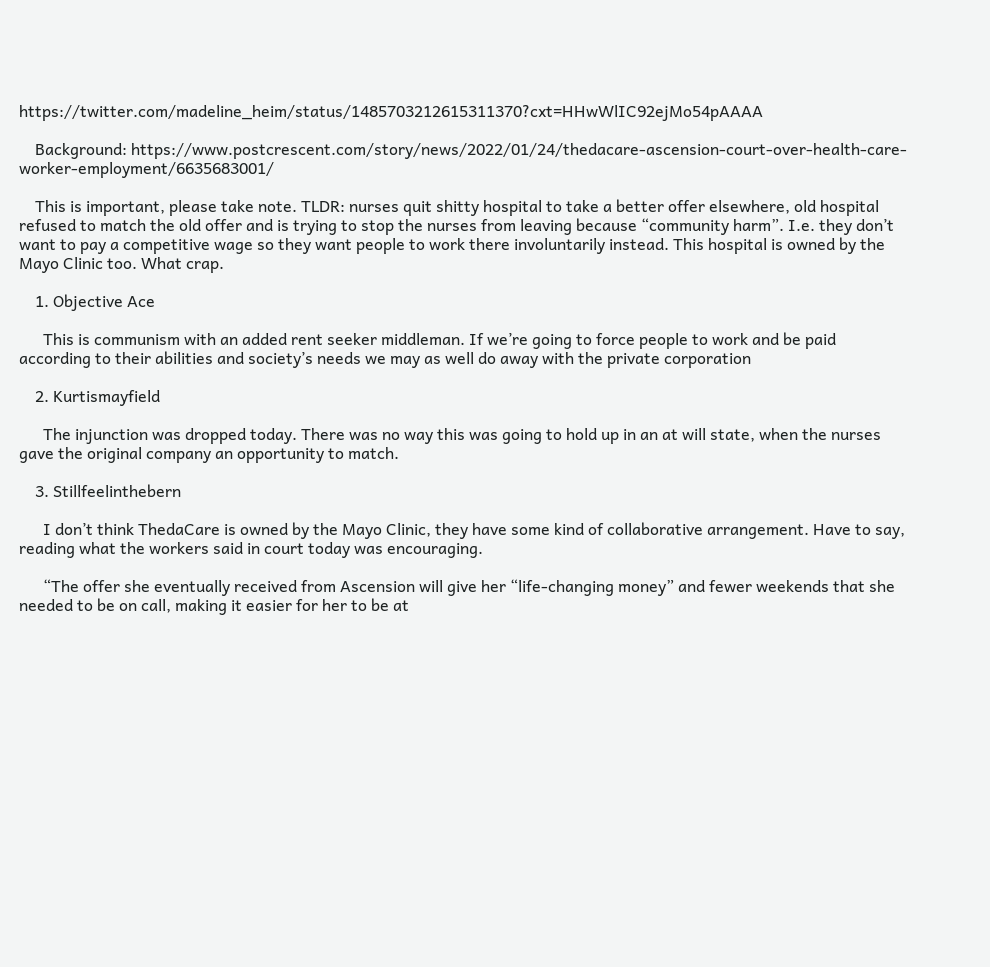https://twitter.com/madeline_heim/status/1485703212615311370?cxt=HHwWlIC92ejMo54pAAAA

    Background: https://www.postcrescent.com/story/news/2022/01/24/thedacare-ascension-court-over-health-care-worker-employment/6635683001/

    This is important, please take note. TLDR: nurses quit shitty hospital to take a better offer elsewhere, old hospital refused to match the old offer and is trying to stop the nurses from leaving because “community harm”. I.e. they don’t want to pay a competitive wage so they want people to work there involuntarily instead. This hospital is owned by the Mayo Clinic too. What crap.

    1. Objective Ace

      This is communism with an added rent seeker middleman. If we’re going to force people to work and be paid according to their abilities and society’s needs we may as well do away with the private corporation

    2. Kurtismayfield

      The injunction was dropped today. There was no way this was going to hold up in an at will state, when the nurses gave the original company an opportunity to match.

    3. Stillfeelinthebern

      I don’t think ThedaCare is owned by the Mayo Clinic, they have some kind of collaborative arrangement. Have to say, reading what the workers said in court today was encouraging.

      “The offer she eventually received from Ascension will give her “life-changing money” and fewer weekends that she needed to be on call, making it easier for her to be at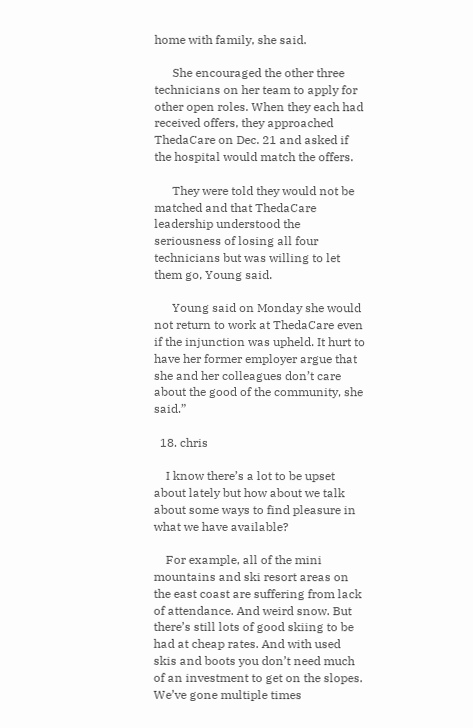home with family, she said.

      She encouraged the other three technicians on her team to apply for other open roles. When they each had received offers, they approached ThedaCare on Dec. 21 and asked if the hospital would match the offers.

      They were told they would not be matched and that ThedaCare leadership understood the seriousness of losing all four technicians but was willing to let them go, Young said.

      Young said on Monday she would not return to work at ThedaCare even if the injunction was upheld. It hurt to have her former employer argue that she and her colleagues don’t care about the good of the community, she said.”

  18. chris

    I know there’s a lot to be upset about lately but how about we talk about some ways to find pleasure in what we have available?

    For example, all of the mini mountains and ski resort areas on the east coast are suffering from lack of attendance. And weird snow. But there’s still lots of good skiing to be had at cheap rates. And with used skis and boots you don’t need much of an investment to get on the slopes. We’ve gone multiple times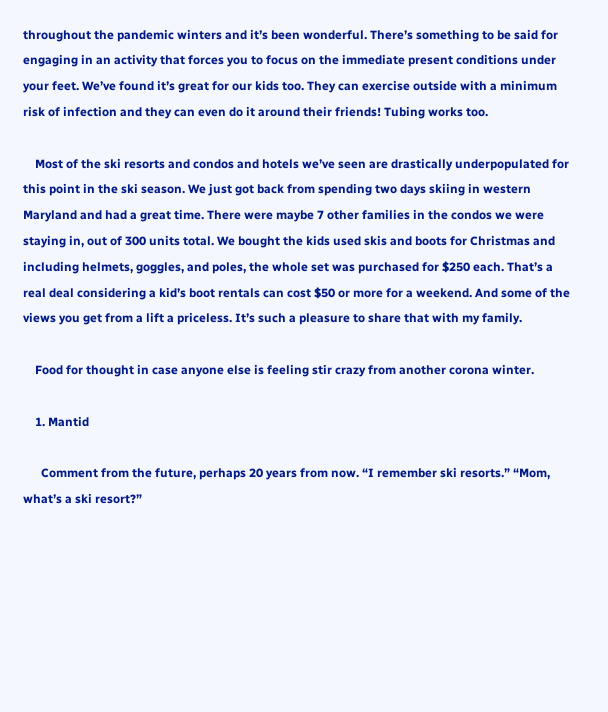throughout the pandemic winters and it’s been wonderful. There’s something to be said for engaging in an activity that forces you to focus on the immediate present conditions under your feet. We’ve found it’s great for our kids too. They can exercise outside with a minimum risk of infection and they can even do it around their friends! Tubing works too.

    Most of the ski resorts and condos and hotels we’ve seen are drastically underpopulated for this point in the ski season. We just got back from spending two days skiing in western Maryland and had a great time. There were maybe 7 other families in the condos we were staying in, out of 300 units total. We bought the kids used skis and boots for Christmas and including helmets, goggles, and poles, the whole set was purchased for $250 each. That’s a real deal considering a kid’s boot rentals can cost $50 or more for a weekend. And some of the views you get from a lift a priceless. It’s such a pleasure to share that with my family.

    Food for thought in case anyone else is feeling stir crazy from another corona winter.

    1. Mantid

      Comment from the future, perhaps 20 years from now. “I remember ski resorts.” “Mom, what’s a ski resort?”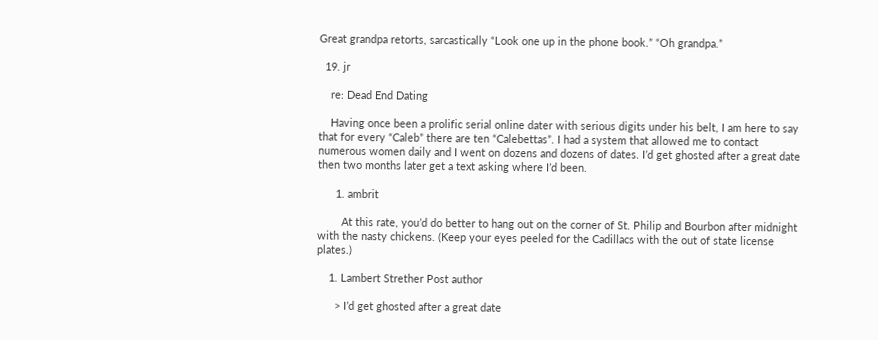Great grandpa retorts, sarcastically “Look one up in the phone book.” “Oh grandpa.”

  19. jr

    re: Dead End Dating

    Having once been a prolific serial online dater with serious digits under his belt, I am here to say that for every “Caleb” there are ten “Calebettas”. I had a system that allowed me to contact numerous women daily and I went on dozens and dozens of dates. I’d get ghosted after a great date then two months later get a text asking where I’d been.

      1. ambrit

        At this rate, you’d do better to hang out on the corner of St. Philip and Bourbon after midnight with the nasty chickens. (Keep your eyes peeled for the Cadillacs with the out of state license plates.)

    1. Lambert Strether Post author

      > I’d get ghosted after a great date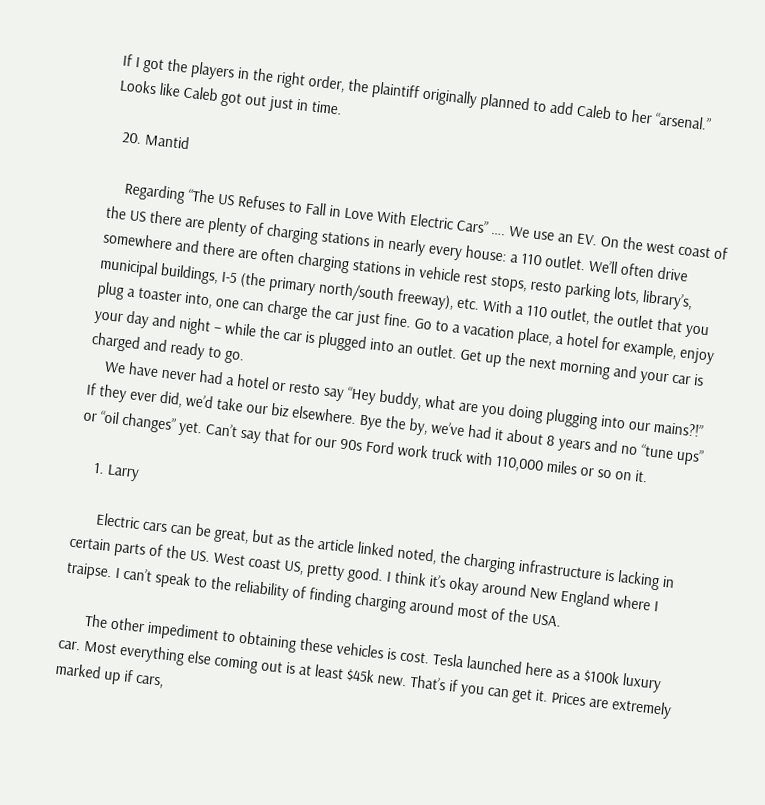If I got the players in the right order, the plaintiff originally planned to add Caleb to her “arsenal.” Looks like Caleb got out just in time.

  20. Mantid

    Regarding “The US Refuses to Fall in Love With Electric Cars” …. We use an EV. On the west coast of the US there are plenty of charging stations in nearly every house: a 110 outlet. We’ll often drive somewhere and there are often charging stations in vehicle rest stops, resto parking lots, library’s, municipal buildings, I-5 (the primary north/south freeway), etc. With a 110 outlet, the outlet that you plug a toaster into, one can charge the car just fine. Go to a vacation place, a hotel for example, enjoy your day and night – while the car is plugged into an outlet. Get up the next morning and your car is charged and ready to go.
    We have never had a hotel or resto say “Hey buddy, what are you doing plugging into our mains?!” If they ever did, we’d take our biz elsewhere. Bye the by, we’ve had it about 8 years and no “tune ups” or “oil changes” yet. Can’t say that for our 90s Ford work truck with 110,000 miles or so on it.

    1. Larry

      Electric cars can be great, but as the article linked noted, the charging infrastructure is lacking in certain parts of the US. West coast US, pretty good. I think it’s okay around New England where I traipse. I can’t speak to the reliability of finding charging around most of the USA.

      The other impediment to obtaining these vehicles is cost. Tesla launched here as a $100k luxury car. Most everything else coming out is at least $45k new. That’s if you can get it. Prices are extremely marked up if cars,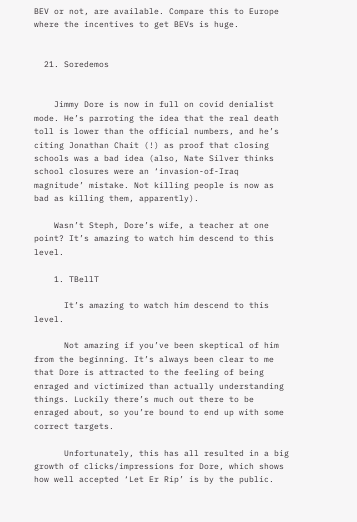BEV or not, are available. Compare this to Europe where the incentives to get BEVs is huge.


  21. Soredemos


    Jimmy Dore is now in full on covid denialist mode. He’s parroting the idea that the real death toll is lower than the official numbers, and he’s citing Jonathan Chait (!) as proof that closing schools was a bad idea (also, Nate Silver thinks school closures were an ‘invasion-of-Iraq magnitude’ mistake. Not killing people is now as bad as killing them, apparently).

    Wasn’t Steph, Dore’s wife, a teacher at one point? It’s amazing to watch him descend to this level.

    1. TBellT

      It’s amazing to watch him descend to this level.

      Not amazing if you’ve been skeptical of him from the beginning. It’s always been clear to me that Dore is attracted to the feeling of being enraged and victimized than actually understanding things. Luckily there’s much out there to be enraged about, so you’re bound to end up with some correct targets.

      Unfortunately, this has all resulted in a big growth of clicks/impressions for Dore, which shows how well accepted ‘Let Er Rip’ is by the public.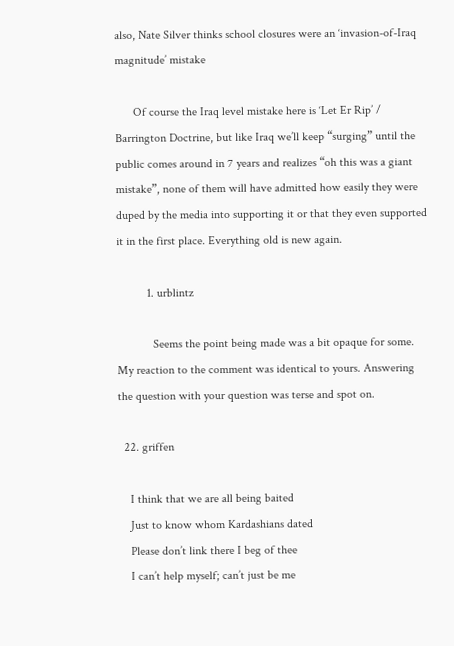also, Nate Silver thinks school closures were an ‘invasion-of-Iraq magnitude’ mistake

      Of course the Iraq level mistake here is ‘Let Er Rip’ / Barrington Doctrine, but like Iraq we’ll keep “surging” until the public comes around in 7 years and realizes “oh this was a giant mistake”, none of them will have admitted how easily they were duped by the media into supporting it or that they even supported it in the first place. Everything old is new again.

          1. urblintz

            Seems the point being made was a bit opaque for some. My reaction to the comment was identical to yours. Answering the question with your question was terse and spot on.

  22. griffen

    I think that we are all being baited
    Just to know whom Kardashians dated
    Please don’t link there I beg of thee
    I can’t help myself; can’t just be me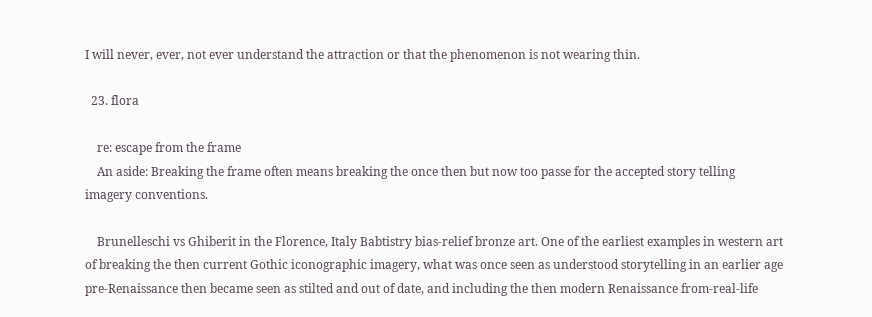I will never, ever, not ever understand the attraction or that the phenomenon is not wearing thin.

  23. flora

    re: escape from the frame
    An aside: Breaking the frame often means breaking the once then but now too passe for the accepted story telling imagery conventions.

    Brunelleschi vs Ghiberit in the Florence, Italy Babtistry bias-relief bronze art. One of the earliest examples in western art of breaking the then current Gothic iconographic imagery, what was once seen as understood storytelling in an earlier age pre-Renaissance then became seen as stilted and out of date, and including the then modern Renaissance from-real-life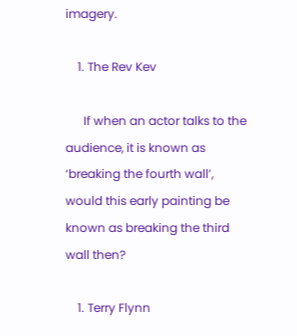imagery.

    1. The Rev Kev

      If when an actor talks to the audience, it is known as ‘breaking the fourth wall’, would this early painting be known as breaking the third wall then?

    1. Terry Flynn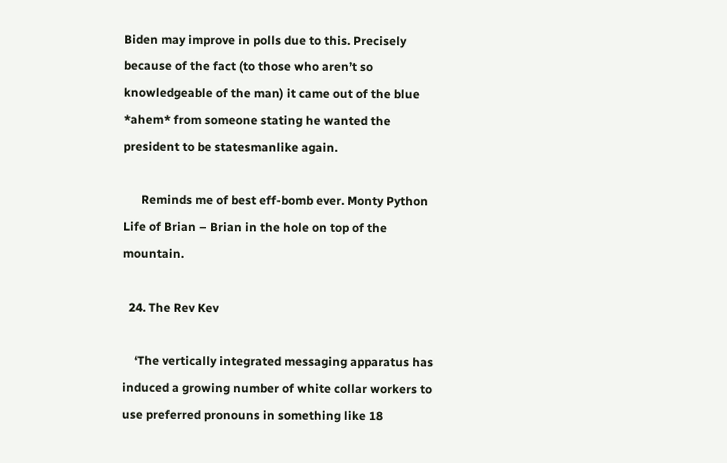Biden may improve in polls due to this. Precisely because of the fact (to those who aren’t so knowledgeable of the man) it came out of the blue *ahem* from someone stating he wanted the president to be statesmanlike again.

      Reminds me of best eff-bomb ever. Monty Python Life of Brian – Brian in the hole on top of the mountain.

  24. The Rev Kev

    ‘The vertically integrated messaging apparatus has induced a growing number of white collar workers to use preferred pronouns in something like 18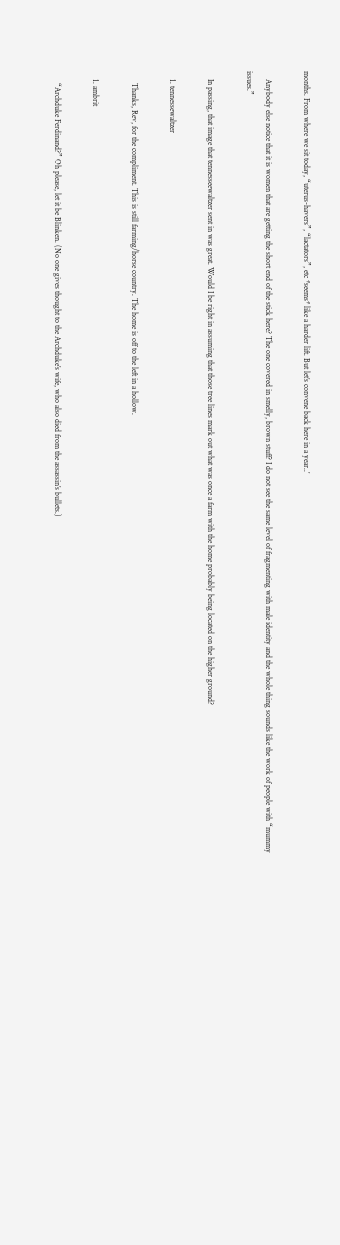months. From where we sit today, “uterus-havers”, “lactators”, etc *seems* like a harder lift. But let’s convene back here in a year..’

    Anybody else notice that it is women that are getting the short end of the stick here? The one covered in smelly, brown stuff? I do not see the same level of fragmenting with male identity and the whole thing sounds like the work of people with “mummy issues.”

    In passing, that image that tennesseewaltzer sent in was great. Would I be right in assuming that those tree lines mark out what was once a farm with the home probably being located on the higher ground?

    1. tennessewaltzer

      Thanks, Rev, for the compliment. This is still farming/horse country. The home is off to the left in a hollow.

    1. ambrit

      “Archduke Ferdinand?” Oh please, let it be Blinken. (No one gives thought to the Archduke’s wife, who also died from the assassin’s bullets.)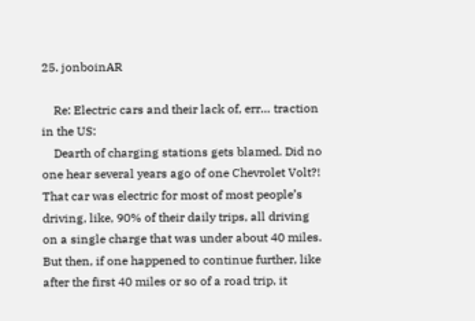25. jonboinAR

    Re: Electric cars and their lack of, err… traction in the US:
    Dearth of charging stations gets blamed. Did no one hear several years ago of one Chevrolet Volt?! That car was electric for most of most people’s driving, like, 90% of their daily trips, all driving on a single charge that was under about 40 miles. But then, if one happened to continue further, like after the first 40 miles or so of a road trip, it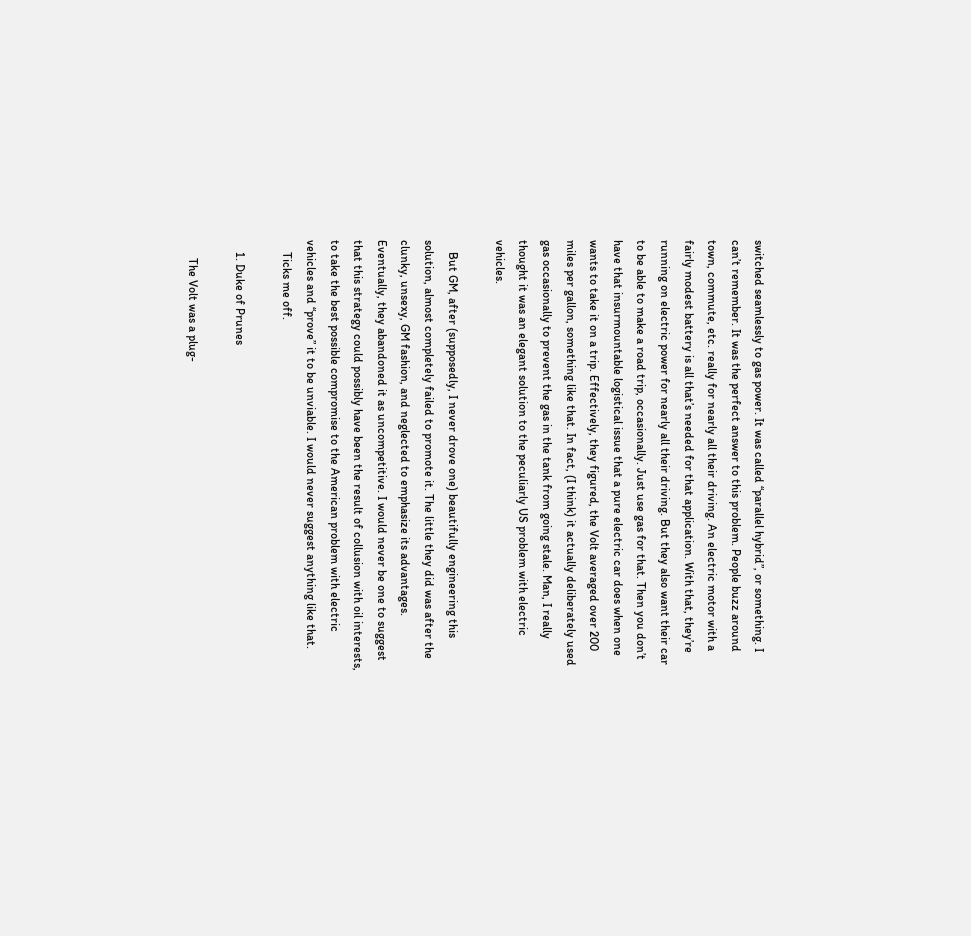switched seamlessly to gas power. It was called “parallel hybrid”, or something. I can’t remember. It was the perfect answer to this problem. People buzz around town, commute, etc. really for nearly all their driving. An electric motor with a fairly modest battery is all that’s needed for that application. With that, they’re running on electric power for nearly all their driving. But they also want their car to be able to make a road trip, occasionally. Just use gas for that. Then you don’t have that insurmountable logistical issue that a pure electric car does when one wants to take it on a trip. Effectively, they figured, the Volt averaged over 200 miles per gallon, something like that. In fact, (I think) it actually deliberately used gas occasionally to prevent the gas in the tank from going stale. Man, I really thought it was an elegant solution to the peculiarly US problem with electric vehicles.

    But GM, after (supposedly, I never drove one) beautifully engineering this solution, almost completely failed to promote it. The little they did was after the clunky, unsexy, GM fashion, and neglected to emphasize its advantages. Eventually, they abandoned it as uncompetitive. I would never be one to suggest that this strategy could possibly have been the result of collusion with oil interests, to take the best possible compromise to the American problem with electric vehicles and “prove” it to be unviable. I would never suggest anything like that.
    Ticks me off.

    1. Duke of Prunes

      The Volt was a plug-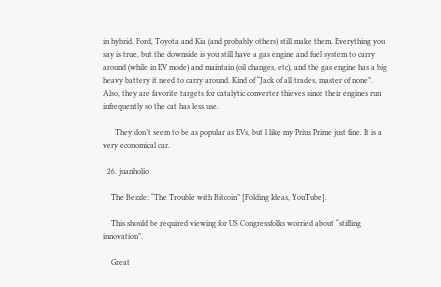in hybrid. Ford, Toyota and Kia (and probably others) still make them. Everything you say is true, but the downside is you still have a gas engine and fuel system to carry around (while in EV mode) and maintain (oil changes, etc), and the gas engine has a big heavy battery it need to carry around. Kind of “Jack of all trades, master of none”. Also, they are favorite targets for catalytic converter thieves since their engines run infrequently so the cat has less use.

      They don’t seem to be as popular as EVs, but l like my Prius Prime just fine. It is a very economical car.

  26. juanholio

    The Bezzle: “The Trouble with Bitcoin” [Folding Ideas, YouTube].

    This should be required viewing for US Congressfolks worried about “stifling innovation”.

    Great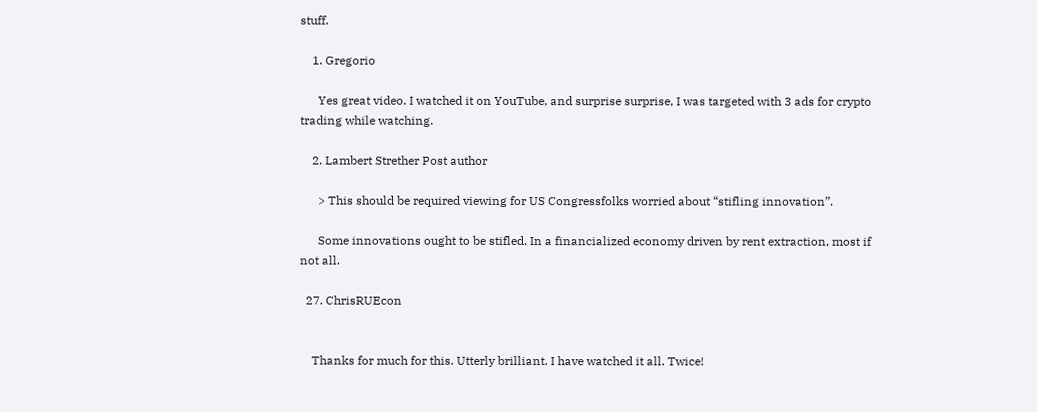stuff.

    1. Gregorio

      Yes great video. I watched it on YouTube, and surprise surprise, I was targeted with 3 ads for crypto trading while watching.

    2. Lambert Strether Post author

      > This should be required viewing for US Congressfolks worried about “stifling innovation”.

      Some innovations ought to be stifled. In a financialized economy driven by rent extraction, most if not all.

  27. ChrisRUEcon


    Thanks for much for this. Utterly brilliant. I have watched it all. Twice!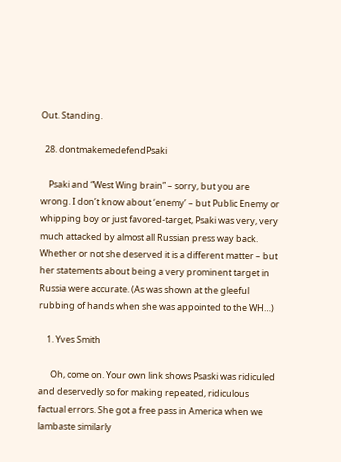Out. Standing.

  28. dontmakemedefendPsaki

    Psaki and “West Wing brain” – sorry, but you are wrong. I don’t know about ‘enemy’ – but Public Enemy or whipping boy or just favored-target, Psaki was very, very much attacked by almost all Russian press way back. Whether or not she deserved it is a different matter – but her statements about being a very prominent target in Russia were accurate. (As was shown at the gleeful rubbing of hands when she was appointed to the WH…)

    1. Yves Smith

      Oh, come on. Your own link shows Psaski was ridiculed and deservedly so for making repeated, ridiculous factual errors. She got a free pass in America when we lambaste similarly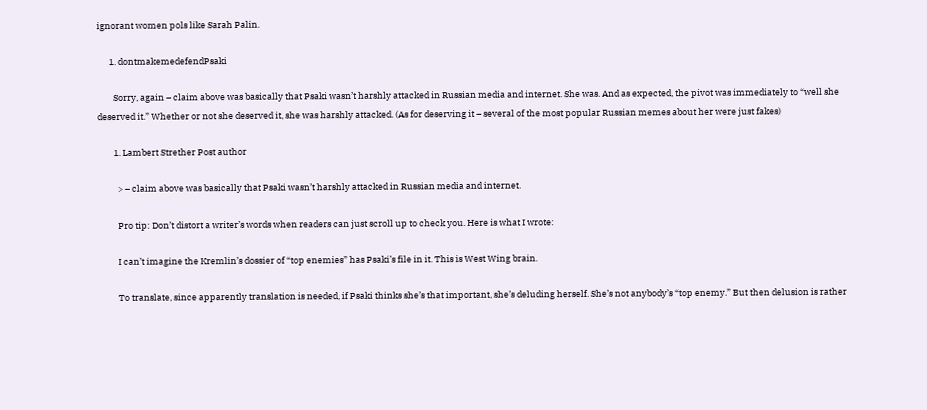ignorant women pols like Sarah Palin.

      1. dontmakemedefendPsaki

        Sorry, again – claim above was basically that Psaki wasn’t harshly attacked in Russian media and internet. She was. And as expected, the pivot was immediately to “well she deserved it.” Whether or not she deserved it, she was harshly attacked. (As for deserving it – several of the most popular Russian memes about her were just fakes)

        1. Lambert Strether Post author

          > – claim above was basically that Psaki wasn’t harshly attacked in Russian media and internet.

          Pro tip: Don’t distort a writer’s words when readers can just scroll up to check you. Here is what I wrote:

          I can’t imagine the Kremlin’s dossier of “top enemies” has Psaki’s file in it. This is West Wing brain.

          To translate, since apparently translation is needed, if Psaki thinks she’s that important, she’s deluding herself. She’s not anybody’s “top enemy.” But then delusion is rather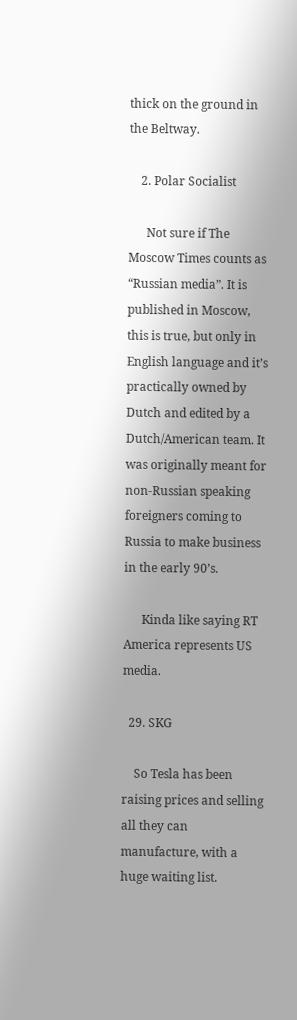thick on the ground in the Beltway.

    2. Polar Socialist

      Not sure if The Moscow Times counts as “Russian media”. It is published in Moscow, this is true, but only in English language and it’s practically owned by Dutch and edited by a Dutch/American team. It was originally meant for non-Russian speaking foreigners coming to Russia to make business in the early 90’s.

      Kinda like saying RT America represents US media.

  29. SKG

    So Tesla has been raising prices and selling all they can manufacture, with a huge waiting list.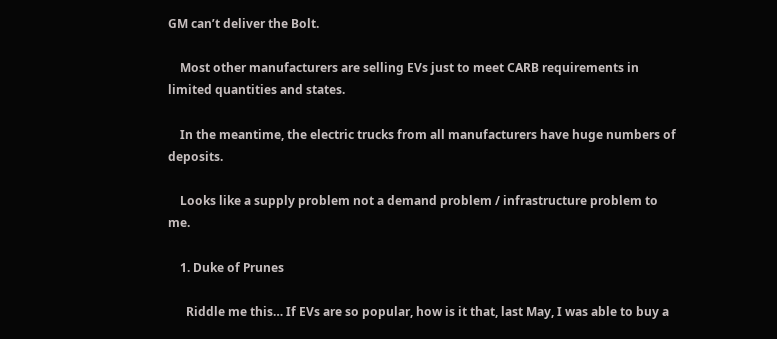GM can’t deliver the Bolt.

    Most other manufacturers are selling EVs just to meet CARB requirements in limited quantities and states.

    In the meantime, the electric trucks from all manufacturers have huge numbers of deposits.

    Looks like a supply problem not a demand problem / infrastructure problem to me.

    1. Duke of Prunes

      Riddle me this… If EVs are so popular, how is it that, last May, I was able to buy a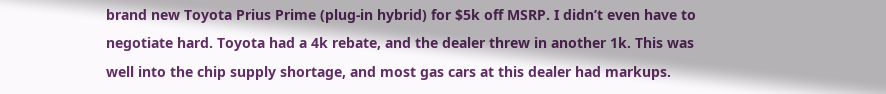brand new Toyota Prius Prime (plug-in hybrid) for $5k off MSRP. I didn’t even have to negotiate hard. Toyota had a 4k rebate, and the dealer threw in another 1k. This was well into the chip supply shortage, and most gas cars at this dealer had markups.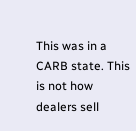This was in a CARB state. This is not how dealers sell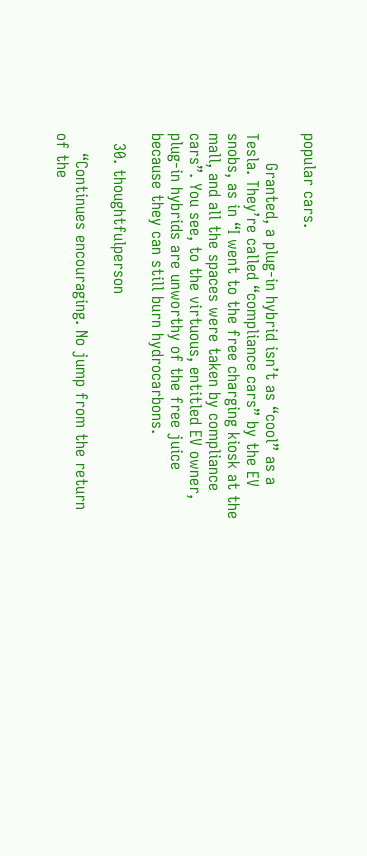popular cars.

      Granted, a plug-in hybrid isn’t as “cool” as a Tesla. They’re called “compliance cars” by the EV snobs, as in “I went to the free charging kiosk at the mall, and all the spaces were taken by compliance cars”. You see, to the virtuous, entitled EV owner, plug-in hybrids are unworthy of the free juice because they can still burn hydrocarbons.

  30. thoughtfulperson

    “Continues encouraging. No jump from the return of the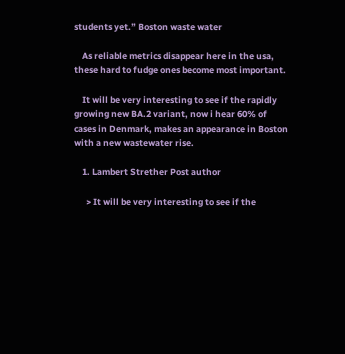students yet.” Boston waste water

    As reliable metrics disappear here in the usa, these hard to fudge ones become most important.

    It will be very interesting to see if the rapidly growing new BA.2 variant, now i hear 60% of cases in Denmark, makes an appearance in Boston with a new wastewater rise.

    1. Lambert Strether Post author

      > It will be very interesting to see if the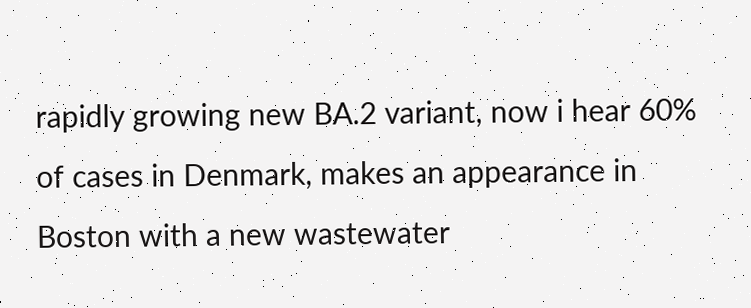rapidly growing new BA.2 variant, now i hear 60% of cases in Denmark, makes an appearance in Boston with a new wastewater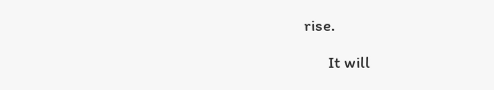rise.

      It will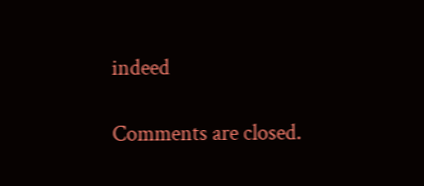indeed

Comments are closed.